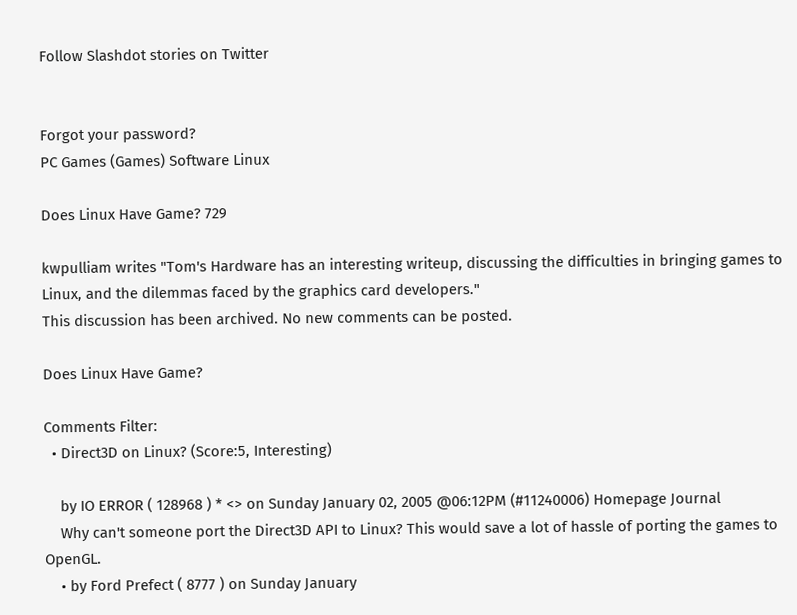Follow Slashdot stories on Twitter


Forgot your password?
PC Games (Games) Software Linux

Does Linux Have Game? 729

kwpulliam writes "Tom's Hardware has an interesting writeup, discussing the difficulties in bringing games to Linux, and the dilemmas faced by the graphics card developers."
This discussion has been archived. No new comments can be posted.

Does Linux Have Game?

Comments Filter:
  • Direct3D on Linux? (Score:5, Interesting)

    by IO ERROR ( 128968 ) * <> on Sunday January 02, 2005 @06:12PM (#11240006) Homepage Journal
    Why can't someone port the Direct3D API to Linux? This would save a lot of hassle of porting the games to OpenGL.
    • by Ford Prefect ( 8777 ) on Sunday January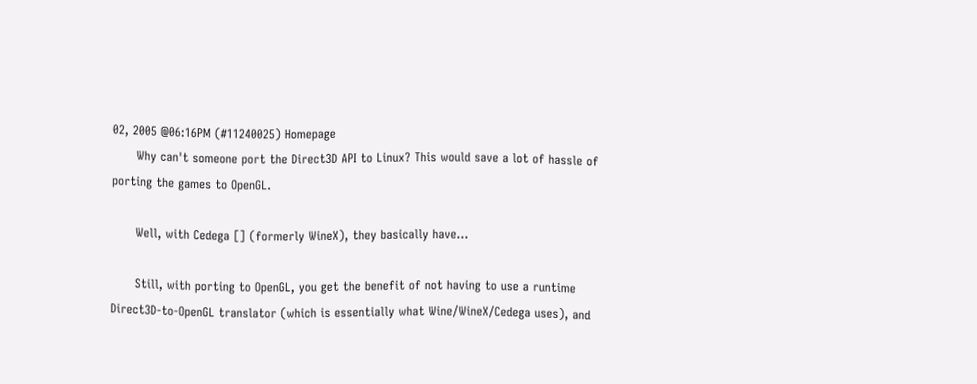02, 2005 @06:16PM (#11240025) Homepage
      Why can't someone port the Direct3D API to Linux? This would save a lot of hassle of porting the games to OpenGL.

      Well, with Cedega [] (formerly WineX), they basically have...

      Still, with porting to OpenGL, you get the benefit of not having to use a runtime Direct3D-to-OpenGL translator (which is essentially what Wine/WineX/Cedega uses), and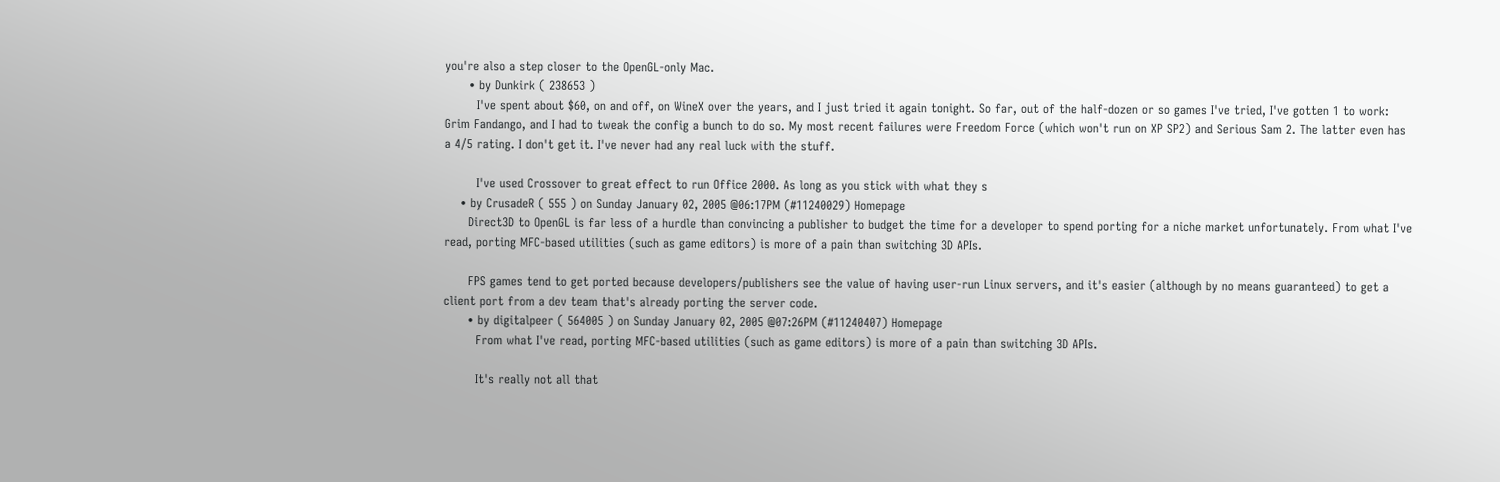you're also a step closer to the OpenGL-only Mac.
      • by Dunkirk ( 238653 )
        I've spent about $60, on and off, on WineX over the years, and I just tried it again tonight. So far, out of the half-dozen or so games I've tried, I've gotten 1 to work: Grim Fandango, and I had to tweak the config a bunch to do so. My most recent failures were Freedom Force (which won't run on XP SP2) and Serious Sam 2. The latter even has a 4/5 rating. I don't get it. I've never had any real luck with the stuff.

        I've used Crossover to great effect to run Office 2000. As long as you stick with what they s
    • by CrusadeR ( 555 ) on Sunday January 02, 2005 @06:17PM (#11240029) Homepage
      Direct3D to OpenGL is far less of a hurdle than convincing a publisher to budget the time for a developer to spend porting for a niche market unfortunately. From what I've read, porting MFC-based utilities (such as game editors) is more of a pain than switching 3D APIs.

      FPS games tend to get ported because developers/publishers see the value of having user-run Linux servers, and it's easier (although by no means guaranteed) to get a client port from a dev team that's already porting the server code.
      • by digitalpeer ( 564005 ) on Sunday January 02, 2005 @07:26PM (#11240407) Homepage
        From what I've read, porting MFC-based utilities (such as game editors) is more of a pain than switching 3D APIs.

        It's really not all that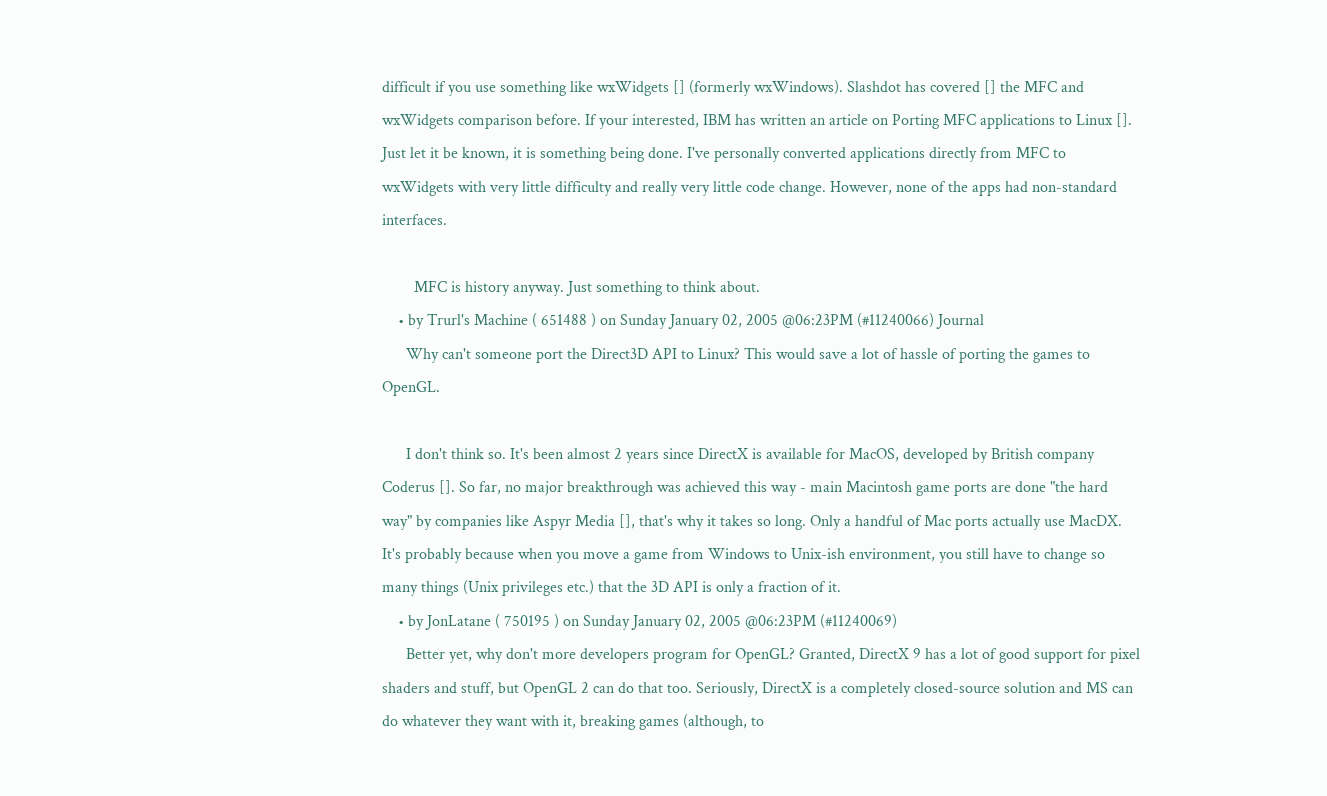difficult if you use something like wxWidgets [] (formerly wxWindows). Slashdot has covered [] the MFC and wxWidgets comparison before. If your interested, IBM has written an article on Porting MFC applications to Linux []. Just let it be known, it is something being done. I've personally converted applications directly from MFC to wxWidgets with very little difficulty and really very little code change. However, none of the apps had non-standard interfaces.

        MFC is history anyway. Just something to think about.
    • by Trurl's Machine ( 651488 ) on Sunday January 02, 2005 @06:23PM (#11240066) Journal
      Why can't someone port the Direct3D API to Linux? This would save a lot of hassle of porting the games to OpenGL.

      I don't think so. It's been almost 2 years since DirectX is available for MacOS, developed by British company Coderus []. So far, no major breakthrough was achieved this way - main Macintosh game ports are done "the hard way" by companies like Aspyr Media [], that's why it takes so long. Only a handful of Mac ports actually use MacDX. It's probably because when you move a game from Windows to Unix-ish environment, you still have to change so many things (Unix privileges etc.) that the 3D API is only a fraction of it.
    • by JonLatane ( 750195 ) on Sunday January 02, 2005 @06:23PM (#11240069)
      Better yet, why don't more developers program for OpenGL? Granted, DirectX 9 has a lot of good support for pixel shaders and stuff, but OpenGL 2 can do that too. Seriously, DirectX is a completely closed-source solution and MS can do whatever they want with it, breaking games (although, to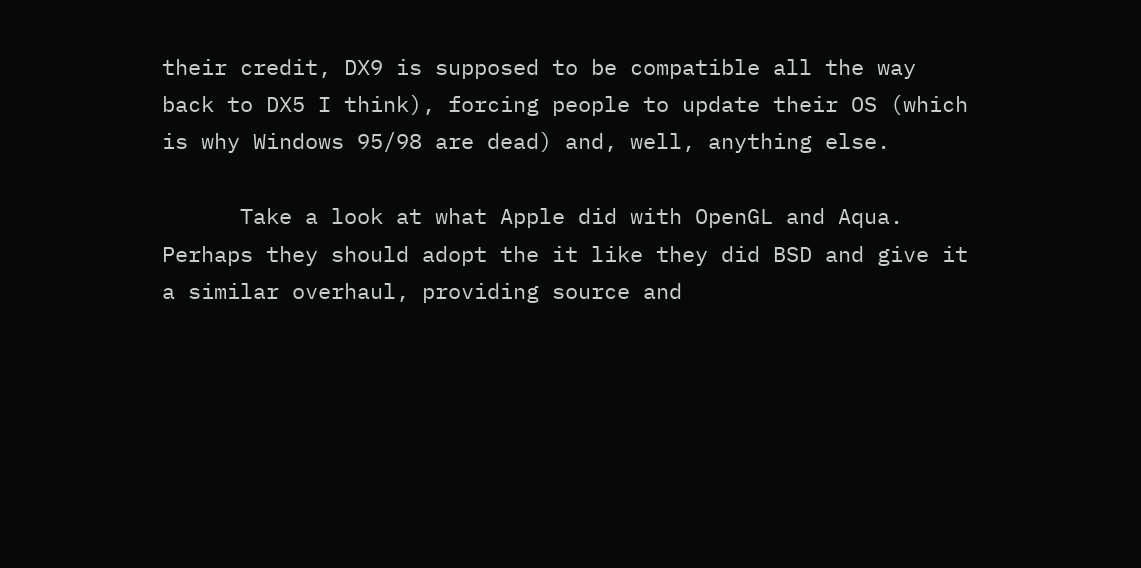their credit, DX9 is supposed to be compatible all the way back to DX5 I think), forcing people to update their OS (which is why Windows 95/98 are dead) and, well, anything else.

      Take a look at what Apple did with OpenGL and Aqua. Perhaps they should adopt the it like they did BSD and give it a similar overhaul, providing source and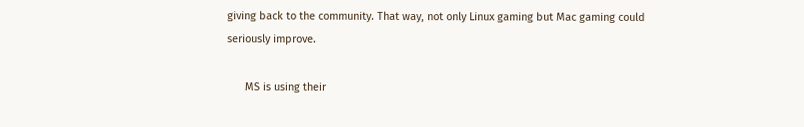giving back to the community. That way, not only Linux gaming but Mac gaming could seriously improve.

      MS is using their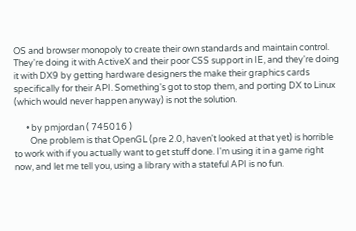OS and browser monopoly to create their own standards and maintain control. They're doing it with ActiveX and their poor CSS support in IE, and they're doing it with DX9 by getting hardware designers the make their graphics cards specifically for their API. Something's got to stop them, and porting DX to Linux (which would never happen anyway) is not the solution.

      • by pmjordan ( 745016 )
        One problem is that OpenGL (pre 2.0, haven't looked at that yet) is horrible to work with if you actually want to get stuff done. I'm using it in a game right now, and let me tell you, using a library with a stateful API is no fun.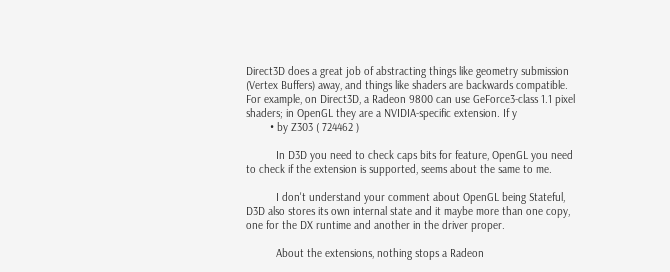Direct3D does a great job of abstracting things like geometry submission (Vertex Buffers) away, and things like shaders are backwards compatible. For example, on Direct3D, a Radeon 9800 can use GeForce3-class 1.1 pixel shaders; in OpenGL they are a NVIDIA-specific extension. If y
        • by Z303 ( 724462 )

          In D3D you need to check caps bits for feature, OpenGL you need to check if the extension is supported, seems about the same to me.

          I don't understand your comment about OpenGL being Stateful, D3D also stores its own internal state and it maybe more than one copy, one for the DX runtime and another in the driver proper.

          About the extensions, nothing stops a Radeon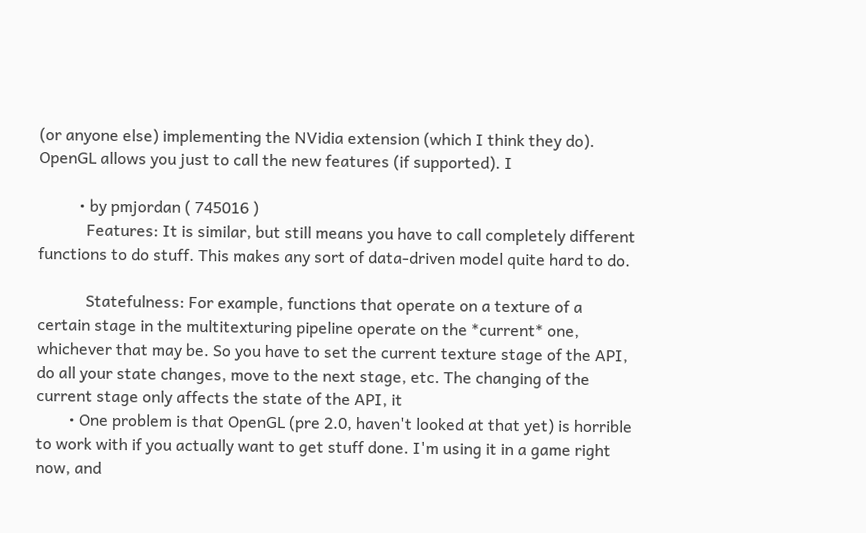(or anyone else) implementing the NVidia extension (which I think they do). OpenGL allows you just to call the new features (if supported). I

          • by pmjordan ( 745016 )
            Features: It is similar, but still means you have to call completely different functions to do stuff. This makes any sort of data-driven model quite hard to do.

            Statefulness: For example, functions that operate on a texture of a certain stage in the multitexturing pipeline operate on the *current* one, whichever that may be. So you have to set the current texture stage of the API, do all your state changes, move to the next stage, etc. The changing of the current stage only affects the state of the API, it
        • One problem is that OpenGL (pre 2.0, haven't looked at that yet) is horrible to work with if you actually want to get stuff done. I'm using it in a game right now, and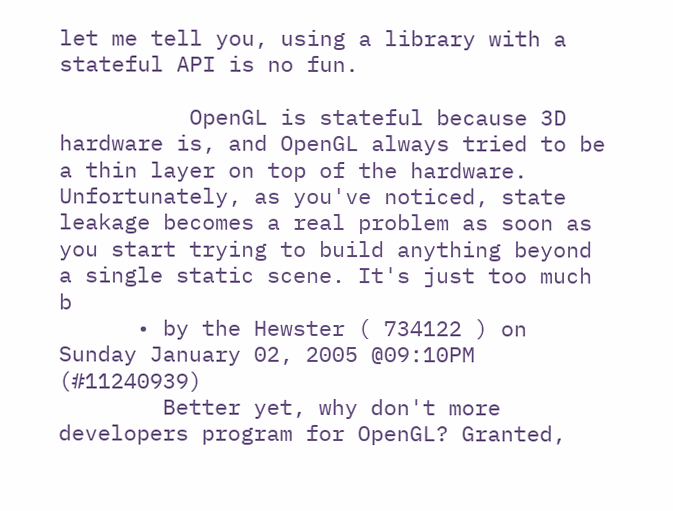let me tell you, using a library with a stateful API is no fun.

          OpenGL is stateful because 3D hardware is, and OpenGL always tried to be a thin layer on top of the hardware. Unfortunately, as you've noticed, state leakage becomes a real problem as soon as you start trying to build anything beyond a single static scene. It's just too much b
      • by the Hewster ( 734122 ) on Sunday January 02, 2005 @09:10PM (#11240939)
        Better yet, why don't more developers program for OpenGL? Granted,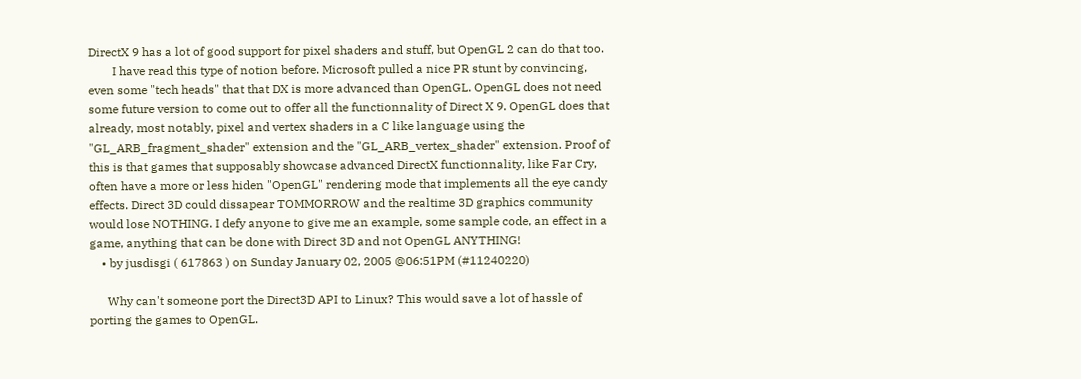DirectX 9 has a lot of good support for pixel shaders and stuff, but OpenGL 2 can do that too.
        I have read this type of notion before. Microsoft pulled a nice PR stunt by convincing, even some "tech heads" that that DX is more advanced than OpenGL. OpenGL does not need some future version to come out to offer all the functionnality of Direct X 9. OpenGL does that already, most notably, pixel and vertex shaders in a C like language using the "GL_ARB_fragment_shader" extension and the "GL_ARB_vertex_shader" extension. Proof of this is that games that supposably showcase advanced DirectX functionnality, like Far Cry, often have a more or less hiden "OpenGL" rendering mode that implements all the eye candy effects. Direct 3D could dissapear TOMMORROW and the realtime 3D graphics community would lose NOTHING. I defy anyone to give me an example, some sample code, an effect in a game, anything that can be done with Direct 3D and not OpenGL ANYTHING!
    • by jusdisgi ( 617863 ) on Sunday January 02, 2005 @06:51PM (#11240220)

      Why can't someone port the Direct3D API to Linux? This would save a lot of hassle of porting the games to OpenGL.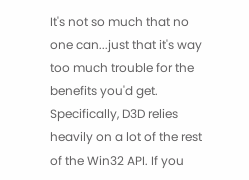It's not so much that no one can...just that it's way too much trouble for the benefits you'd get. Specifically, D3D relies heavily on a lot of the rest of the Win32 API. If you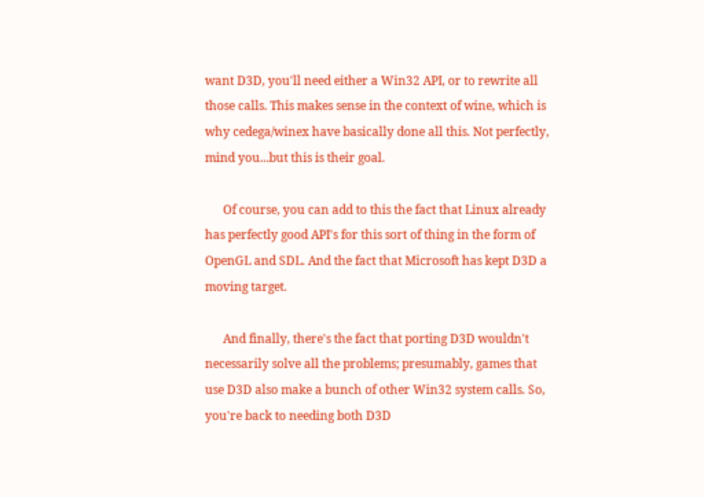want D3D, you'll need either a Win32 API, or to rewrite all those calls. This makes sense in the context of wine, which is why cedega/winex have basically done all this. Not perfectly, mind you...but this is their goal.

      Of course, you can add to this the fact that Linux already has perfectly good API's for this sort of thing in the form of OpenGL and SDL. And the fact that Microsoft has kept D3D a moving target.

      And finally, there's the fact that porting D3D wouldn't necessarily solve all the problems; presumably, games that use D3D also make a bunch of other Win32 system calls. So, you're back to needing both D3D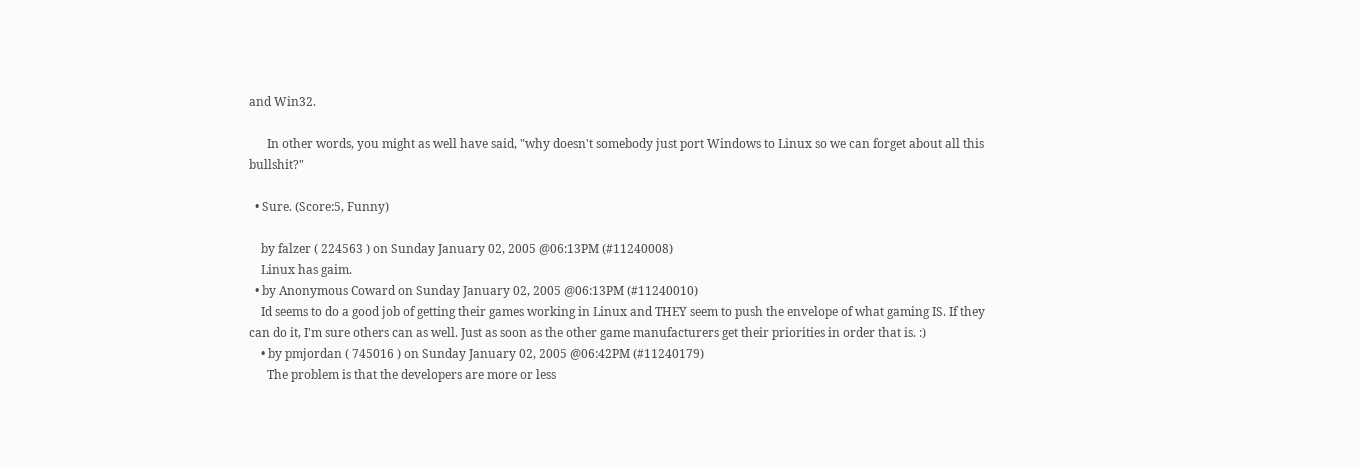and Win32.

      In other words, you might as well have said, "why doesn't somebody just port Windows to Linux so we can forget about all this bullshit?"

  • Sure. (Score:5, Funny)

    by falzer ( 224563 ) on Sunday January 02, 2005 @06:13PM (#11240008)
    Linux has gaim.
  • by Anonymous Coward on Sunday January 02, 2005 @06:13PM (#11240010)
    Id seems to do a good job of getting their games working in Linux and THEY seem to push the envelope of what gaming IS. If they can do it, I'm sure others can as well. Just as soon as the other game manufacturers get their priorities in order that is. :)
    • by pmjordan ( 745016 ) on Sunday January 02, 2005 @06:42PM (#11240179)
      The problem is that the developers are more or less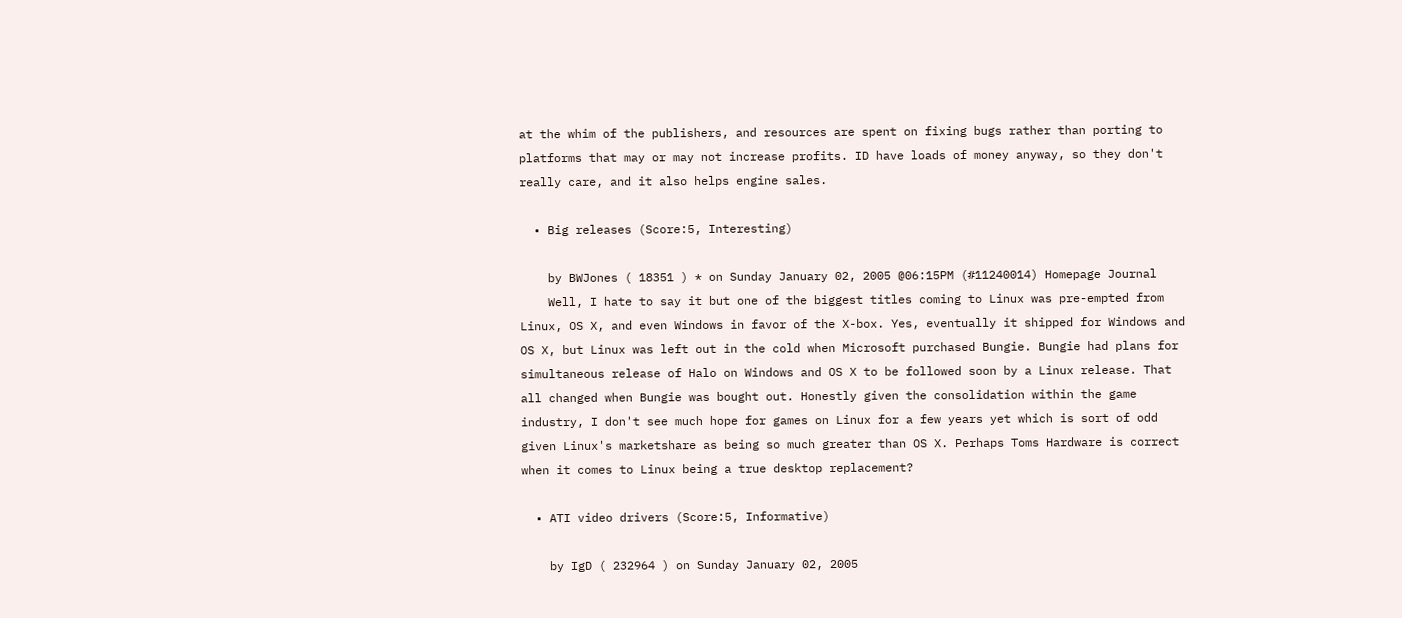at the whim of the publishers, and resources are spent on fixing bugs rather than porting to platforms that may or may not increase profits. ID have loads of money anyway, so they don't really care, and it also helps engine sales.

  • Big releases (Score:5, Interesting)

    by BWJones ( 18351 ) * on Sunday January 02, 2005 @06:15PM (#11240014) Homepage Journal
    Well, I hate to say it but one of the biggest titles coming to Linux was pre-empted from Linux, OS X, and even Windows in favor of the X-box. Yes, eventually it shipped for Windows and OS X, but Linux was left out in the cold when Microsoft purchased Bungie. Bungie had plans for simultaneous release of Halo on Windows and OS X to be followed soon by a Linux release. That all changed when Bungie was bought out. Honestly given the consolidation within the game industry, I don't see much hope for games on Linux for a few years yet which is sort of odd given Linux's marketshare as being so much greater than OS X. Perhaps Toms Hardware is correct when it comes to Linux being a true desktop replacement?

  • ATI video drivers (Score:5, Informative)

    by IgD ( 232964 ) on Sunday January 02, 2005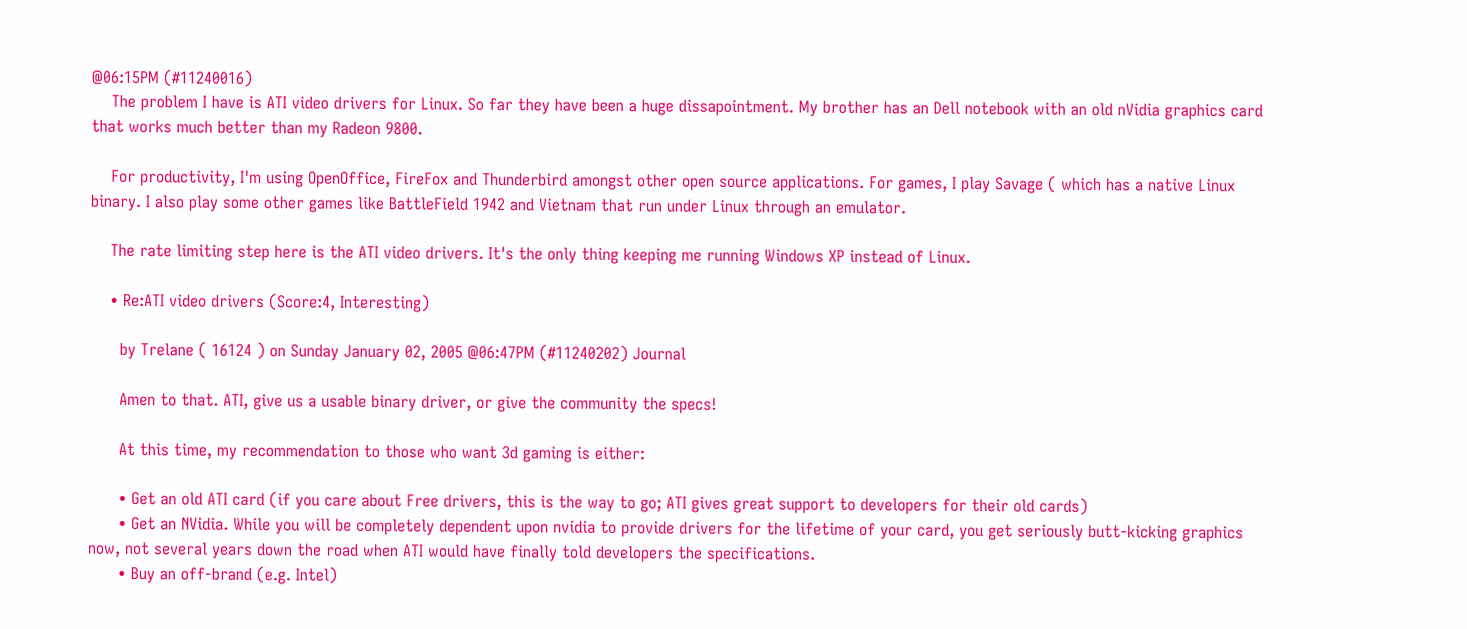@06:15PM (#11240016)
    The problem I have is ATI video drivers for Linux. So far they have been a huge dissapointment. My brother has an Dell notebook with an old nVidia graphics card that works much better than my Radeon 9800.

    For productivity, I'm using OpenOffice, FireFox and Thunderbird amongst other open source applications. For games, I play Savage ( which has a native Linux binary. I also play some other games like BattleField 1942 and Vietnam that run under Linux through an emulator.

    The rate limiting step here is the ATI video drivers. It's the only thing keeping me running Windows XP instead of Linux.

    • Re:ATI video drivers (Score:4, Interesting)

      by Trelane ( 16124 ) on Sunday January 02, 2005 @06:47PM (#11240202) Journal

      Amen to that. ATI, give us a usable binary driver, or give the community the specs!

      At this time, my recommendation to those who want 3d gaming is either:

      • Get an old ATI card (if you care about Free drivers, this is the way to go; ATI gives great support to developers for their old cards)
      • Get an NVidia. While you will be completely dependent upon nvidia to provide drivers for the lifetime of your card, you get seriously butt-kicking graphics now, not several years down the road when ATI would have finally told developers the specifications.
      • Buy an off-brand (e.g. Intel)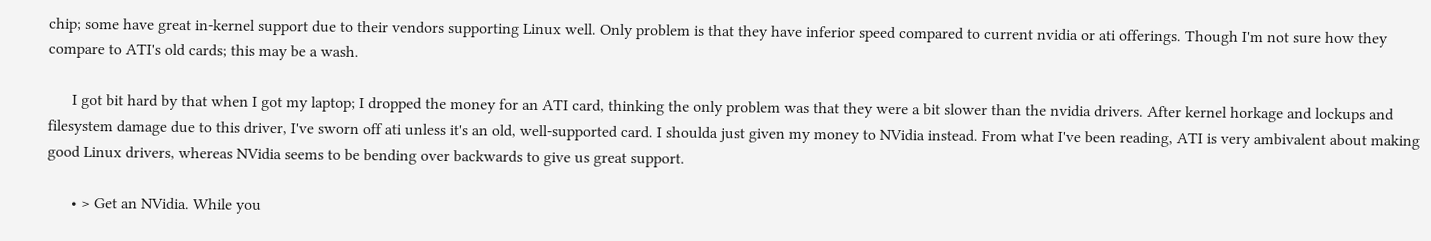chip; some have great in-kernel support due to their vendors supporting Linux well. Only problem is that they have inferior speed compared to current nvidia or ati offerings. Though I'm not sure how they compare to ATI's old cards; this may be a wash.

      I got bit hard by that when I got my laptop; I dropped the money for an ATI card, thinking the only problem was that they were a bit slower than the nvidia drivers. After kernel horkage and lockups and filesystem damage due to this driver, I've sworn off ati unless it's an old, well-supported card. I shoulda just given my money to NVidia instead. From what I've been reading, ATI is very ambivalent about making good Linux drivers, whereas NVidia seems to be bending over backwards to give us great support.

      • > Get an NVidia. While you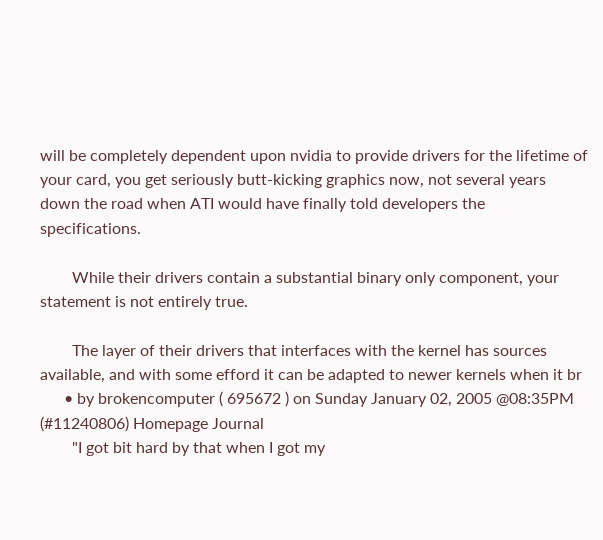will be completely dependent upon nvidia to provide drivers for the lifetime of your card, you get seriously butt-kicking graphics now, not several years down the road when ATI would have finally told developers the specifications.

        While their drivers contain a substantial binary only component, your statement is not entirely true.

        The layer of their drivers that interfaces with the kernel has sources available, and with some efford it can be adapted to newer kernels when it br
      • by brokencomputer ( 695672 ) on Sunday January 02, 2005 @08:35PM (#11240806) Homepage Journal
        "I got bit hard by that when I got my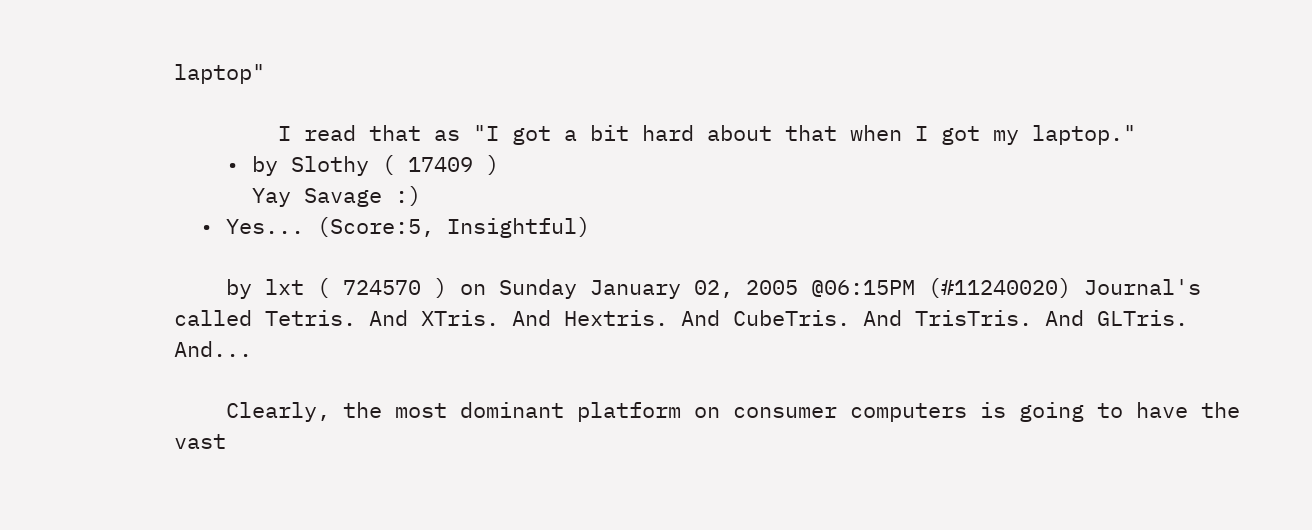laptop"

        I read that as "I got a bit hard about that when I got my laptop."
    • by Slothy ( 17409 )
      Yay Savage :)
  • Yes... (Score:5, Insightful)

    by lxt ( 724570 ) on Sunday January 02, 2005 @06:15PM (#11240020) Journal's called Tetris. And XTris. And Hextris. And CubeTris. And TrisTris. And GLTris. And...

    Clearly, the most dominant platform on consumer computers is going to have the vast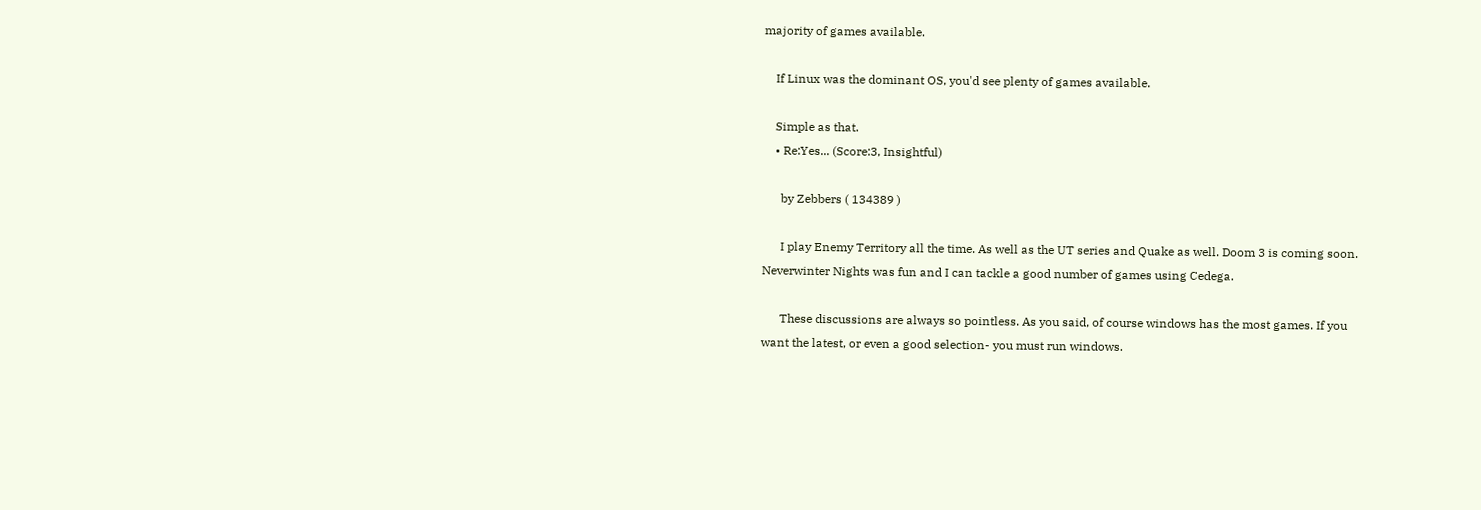majority of games available.

    If Linux was the dominant OS, you'd see plenty of games available.

    Simple as that.
    • Re:Yes... (Score:3, Insightful)

      by Zebbers ( 134389 )

      I play Enemy Territory all the time. As well as the UT series and Quake as well. Doom 3 is coming soon. Neverwinter Nights was fun and I can tackle a good number of games using Cedega.

      These discussions are always so pointless. As you said, of course windows has the most games. If you want the latest, or even a good selection- you must run windows.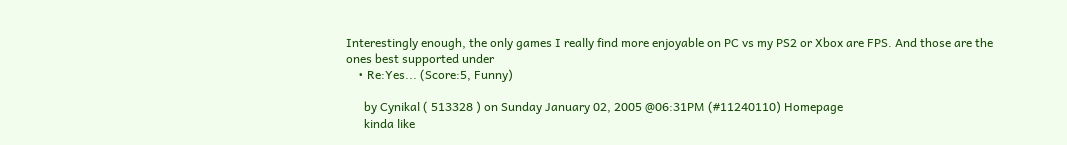Interestingly enough, the only games I really find more enjoyable on PC vs my PS2 or Xbox are FPS. And those are the ones best supported under
    • Re:Yes... (Score:5, Funny)

      by Cynikal ( 513328 ) on Sunday January 02, 2005 @06:31PM (#11240110) Homepage
      kinda like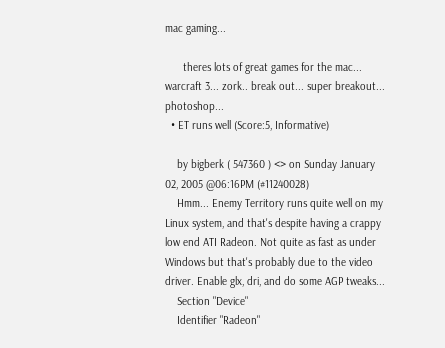mac gaming...

      theres lots of great games for the mac... warcraft 3... zork.. break out... super breakout... photoshop...
  • ET runs well (Score:5, Informative)

    by bigberk ( 547360 ) <> on Sunday January 02, 2005 @06:16PM (#11240028)
    Hmm... Enemy Territory runs quite well on my Linux system, and that's despite having a crappy low end ATI Radeon. Not quite as fast as under Windows but that's probably due to the video driver. Enable glx, dri, and do some AGP tweaks...
    Section "Device"
    Identifier "Radeon"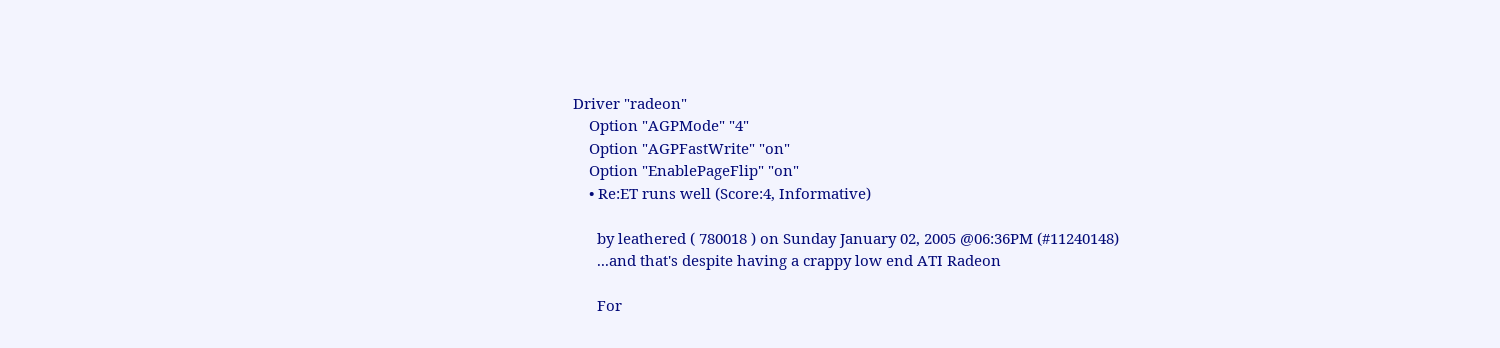Driver "radeon"
    Option "AGPMode" "4"
    Option "AGPFastWrite" "on"
    Option "EnablePageFlip" "on"
    • Re:ET runs well (Score:4, Informative)

      by leathered ( 780018 ) on Sunday January 02, 2005 @06:36PM (#11240148)
      ...and that's despite having a crappy low end ATI Radeon

      For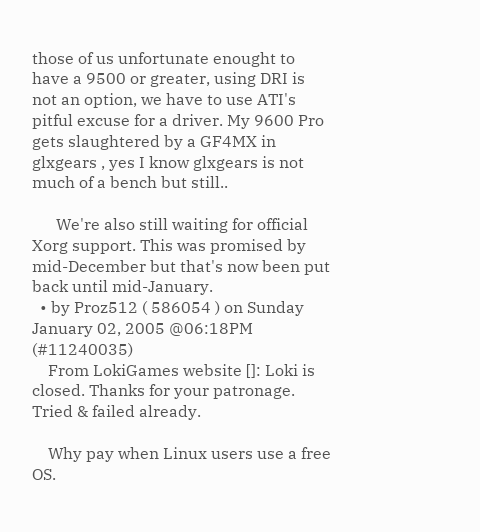those of us unfortunate enought to have a 9500 or greater, using DRI is not an option, we have to use ATI's pitful excuse for a driver. My 9600 Pro gets slaughtered by a GF4MX in glxgears , yes I know glxgears is not much of a bench but still..

      We're also still waiting for official Xorg support. This was promised by mid-December but that's now been put back until mid-January.
  • by Proz512 ( 586054 ) on Sunday January 02, 2005 @06:18PM (#11240035)
    From LokiGames website []: Loki is closed. Thanks for your patronage. Tried & failed already.

    Why pay when Linux users use a free OS.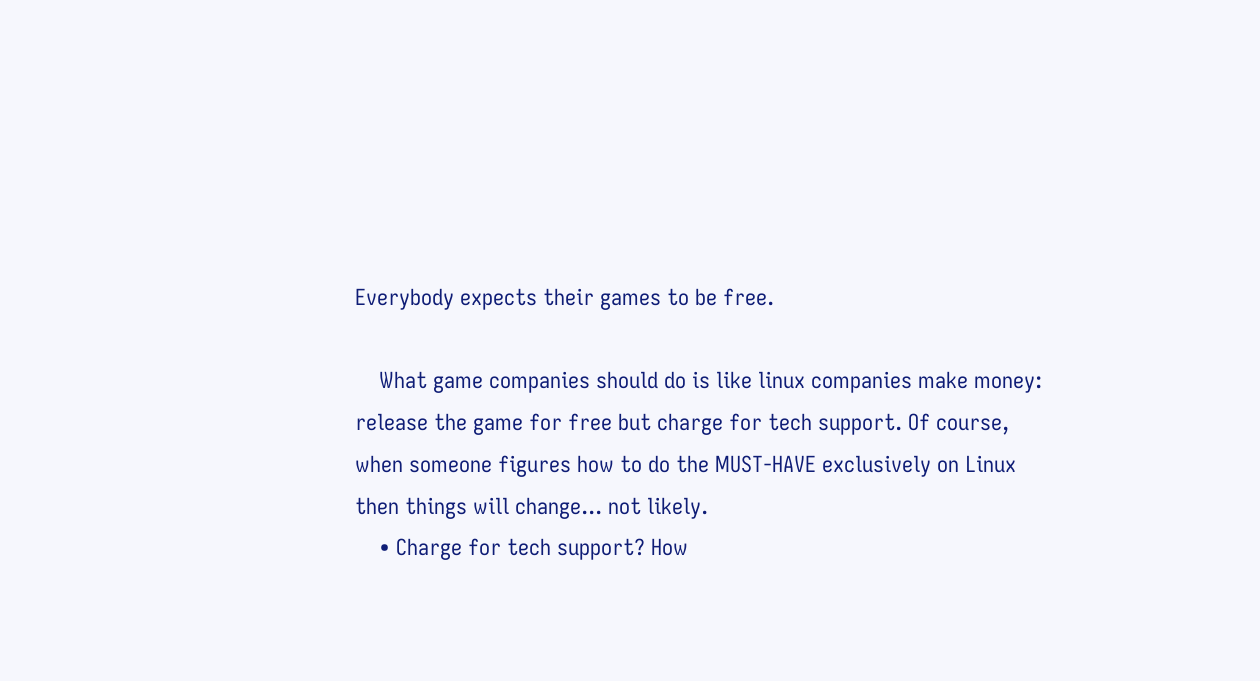Everybody expects their games to be free.

    What game companies should do is like linux companies make money: release the game for free but charge for tech support. Of course, when someone figures how to do the MUST-HAVE exclusively on Linux then things will change... not likely.
    • Charge for tech support? How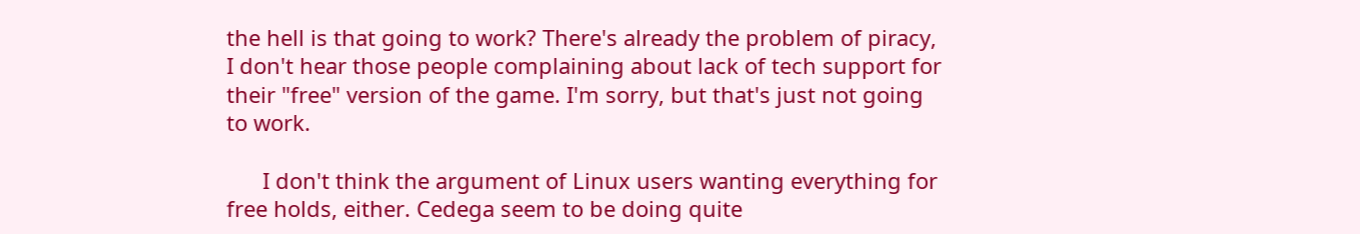the hell is that going to work? There's already the problem of piracy, I don't hear those people complaining about lack of tech support for their "free" version of the game. I'm sorry, but that's just not going to work.

      I don't think the argument of Linux users wanting everything for free holds, either. Cedega seem to be doing quite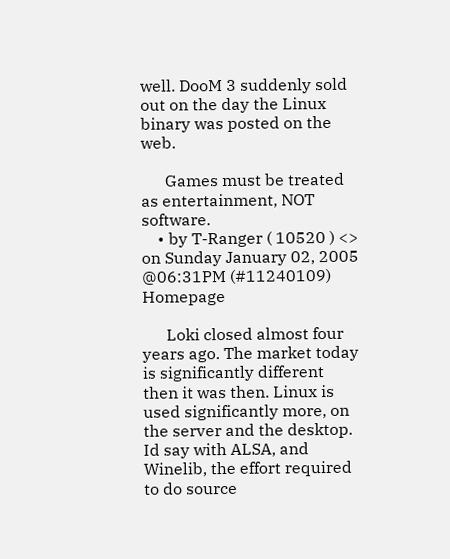well. DooM 3 suddenly sold out on the day the Linux binary was posted on the web.

      Games must be treated as entertainment, NOT software.
    • by T-Ranger ( 10520 ) <> on Sunday January 02, 2005 @06:31PM (#11240109) Homepage

      Loki closed almost four years ago. The market today is significantly different then it was then. Linux is used significantly more, on the server and the desktop. Id say with ALSA, and Winelib, the effort required to do source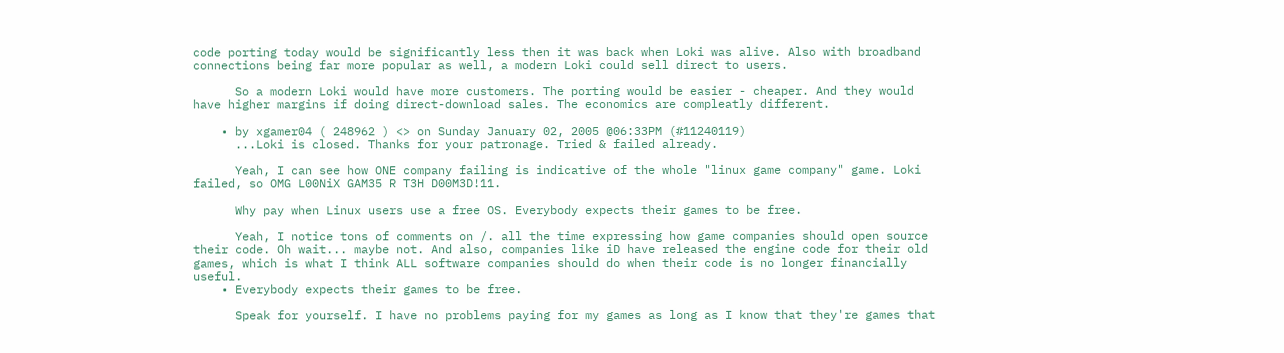code porting today would be significantly less then it was back when Loki was alive. Also with broadband connections being far more popular as well, a modern Loki could sell direct to users.

      So a modern Loki would have more customers. The porting would be easier - cheaper. And they would have higher margins if doing direct-download sales. The economics are compleatly different.

    • by xgamer04 ( 248962 ) <> on Sunday January 02, 2005 @06:33PM (#11240119)
      ...Loki is closed. Thanks for your patronage. Tried & failed already.

      Yeah, I can see how ONE company failing is indicative of the whole "linux game company" game. Loki failed, so OMG L00NiX GAM35 R T3H D00M3D!11.

      Why pay when Linux users use a free OS. Everybody expects their games to be free.

      Yeah, I notice tons of comments on /. all the time expressing how game companies should open source their code. Oh wait... maybe not. And also, companies like iD have released the engine code for their old games, which is what I think ALL software companies should do when their code is no longer financially useful.
    • Everybody expects their games to be free.

      Speak for yourself. I have no problems paying for my games as long as I know that they're games that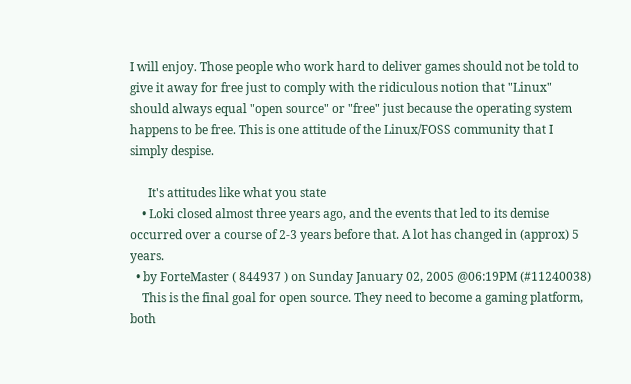I will enjoy. Those people who work hard to deliver games should not be told to give it away for free just to comply with the ridiculous notion that "Linux" should always equal "open source" or "free" just because the operating system happens to be free. This is one attitude of the Linux/FOSS community that I simply despise.

      It's attitudes like what you state
    • Loki closed almost three years ago, and the events that led to its demise occurred over a course of 2-3 years before that. A lot has changed in (approx) 5 years.
  • by ForteMaster ( 844937 ) on Sunday January 02, 2005 @06:19PM (#11240038)
    This is the final goal for open source. They need to become a gaming platform, both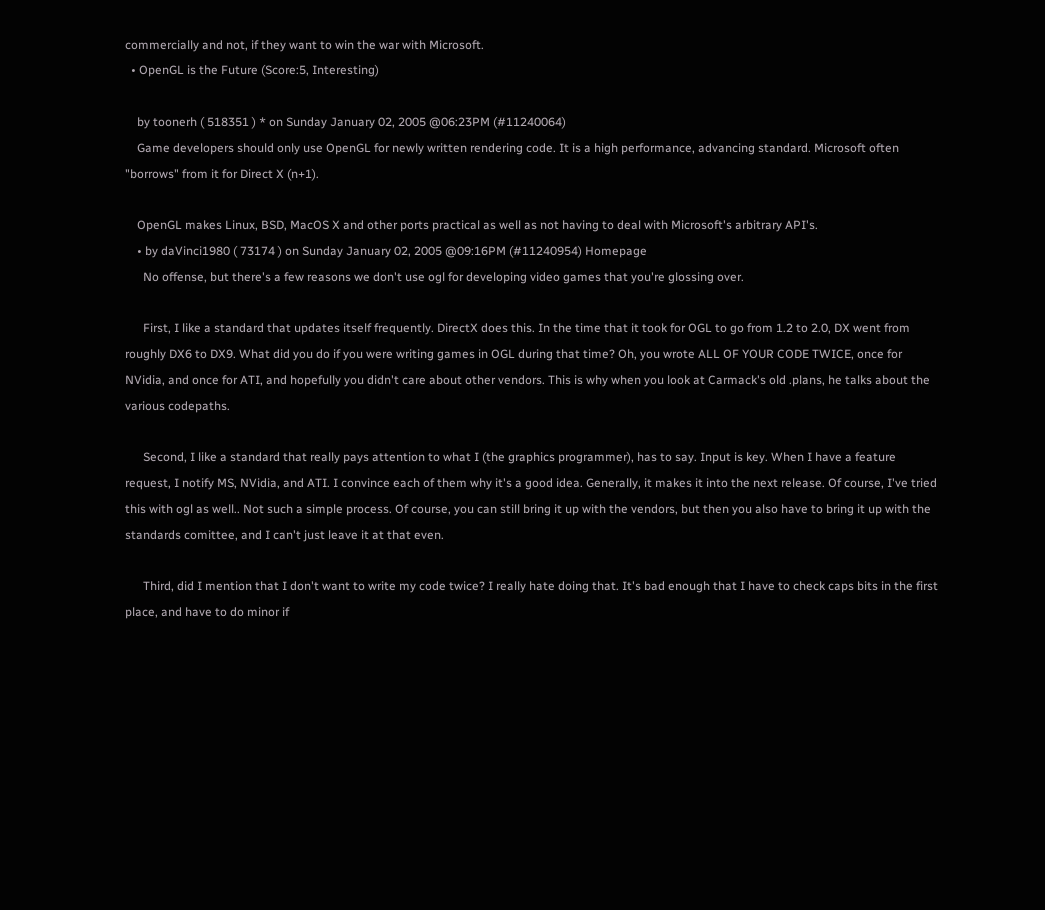commercially and not, if they want to win the war with Microsoft.
  • OpenGL is the Future (Score:5, Interesting)

    by toonerh ( 518351 ) * on Sunday January 02, 2005 @06:23PM (#11240064)
    Game developers should only use OpenGL for newly written rendering code. It is a high performance, advancing standard. Microsoft often "borrows" from it for Direct X (n+1).

    OpenGL makes Linux, BSD, MacOS X and other ports practical as well as not having to deal with Microsoft's arbitrary API's.
    • by daVinci1980 ( 73174 ) on Sunday January 02, 2005 @09:16PM (#11240954) Homepage
      No offense, but there's a few reasons we don't use ogl for developing video games that you're glossing over.

      First, I like a standard that updates itself frequently. DirectX does this. In the time that it took for OGL to go from 1.2 to 2.0, DX went from roughly DX6 to DX9. What did you do if you were writing games in OGL during that time? Oh, you wrote ALL OF YOUR CODE TWICE, once for NVidia, and once for ATI, and hopefully you didn't care about other vendors. This is why when you look at Carmack's old .plans, he talks about the various codepaths.

      Second, I like a standard that really pays attention to what I (the graphics programmer), has to say. Input is key. When I have a feature request, I notify MS, NVidia, and ATI. I convince each of them why it's a good idea. Generally, it makes it into the next release. Of course, I've tried this with ogl as well.. Not such a simple process. Of course, you can still bring it up with the vendors, but then you also have to bring it up with the standards comittee, and I can't just leave it at that even.

      Third, did I mention that I don't want to write my code twice? I really hate doing that. It's bad enough that I have to check caps bits in the first place, and have to do minor if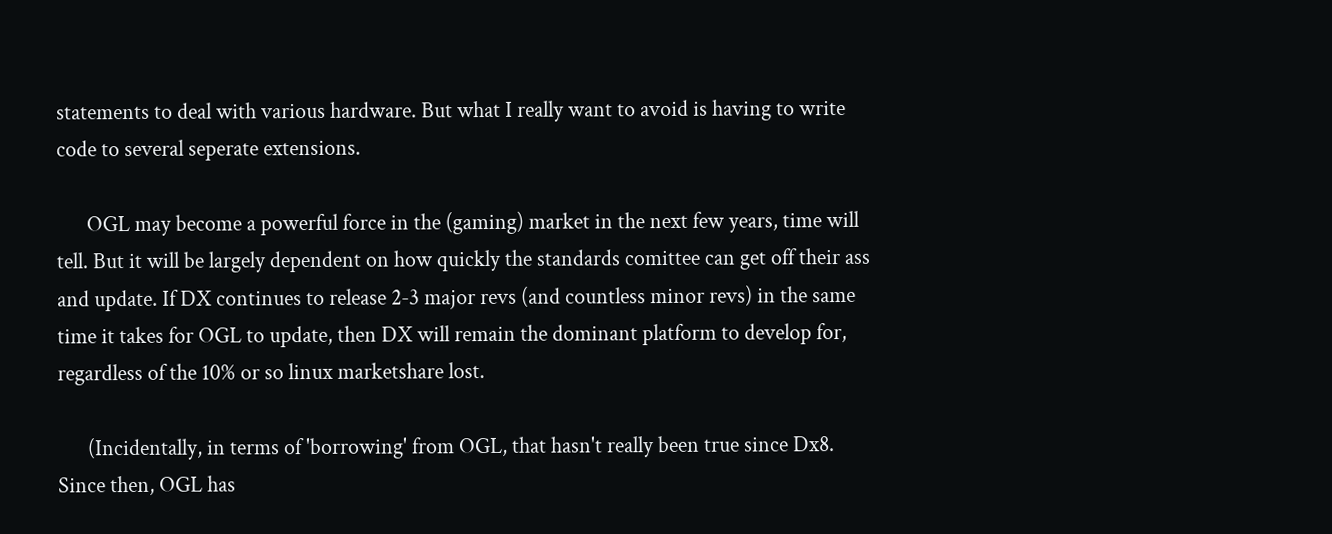statements to deal with various hardware. But what I really want to avoid is having to write code to several seperate extensions.

      OGL may become a powerful force in the (gaming) market in the next few years, time will tell. But it will be largely dependent on how quickly the standards comittee can get off their ass and update. If DX continues to release 2-3 major revs (and countless minor revs) in the same time it takes for OGL to update, then DX will remain the dominant platform to develop for, regardless of the 10% or so linux marketshare lost.

      (Incidentally, in terms of 'borrowing' from OGL, that hasn't really been true since Dx8. Since then, OGL has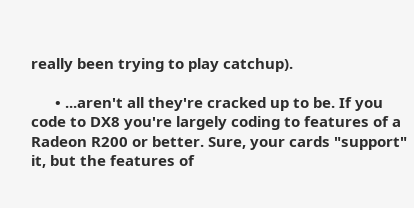really been trying to play catchup).

      • ...aren't all they're cracked up to be. If you code to DX8 you're largely coding to features of a Radeon R200 or better. Sure, your cards "support" it, but the features of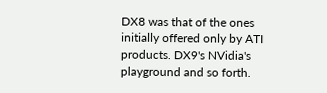DX8 was that of the ones initially offered only by ATI products. DX9's NVidia's playground and so forth.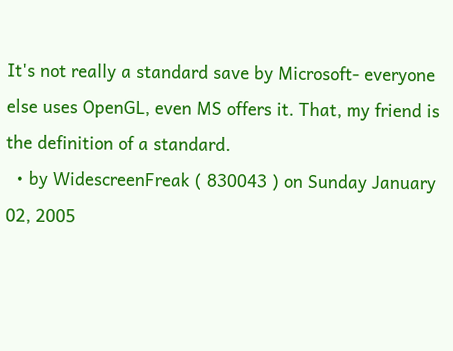It's not really a standard save by Microsoft- everyone else uses OpenGL, even MS offers it. That, my friend is the definition of a standard.
  • by WidescreenFreak ( 830043 ) on Sunday January 02, 2005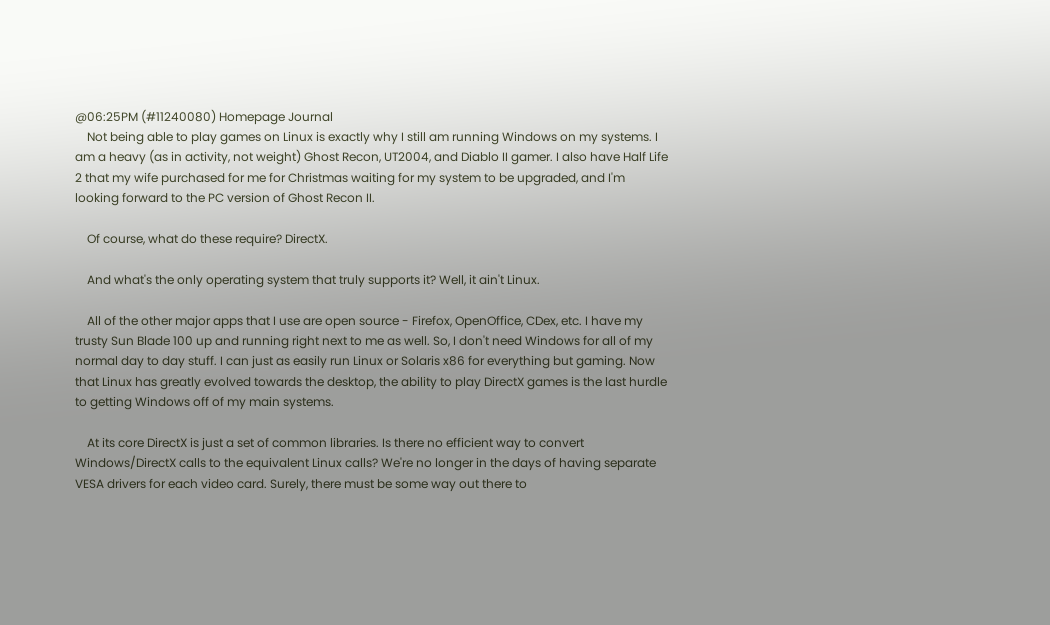@06:25PM (#11240080) Homepage Journal
    Not being able to play games on Linux is exactly why I still am running Windows on my systems. I am a heavy (as in activity, not weight) Ghost Recon, UT2004, and Diablo II gamer. I also have Half Life 2 that my wife purchased for me for Christmas waiting for my system to be upgraded, and I'm looking forward to the PC version of Ghost Recon II.

    Of course, what do these require? DirectX.

    And what's the only operating system that truly supports it? Well, it ain't Linux.

    All of the other major apps that I use are open source - Firefox, OpenOffice, CDex, etc. I have my trusty Sun Blade 100 up and running right next to me as well. So, I don't need Windows for all of my normal day to day stuff. I can just as easily run Linux or Solaris x86 for everything but gaming. Now that Linux has greatly evolved towards the desktop, the ability to play DirectX games is the last hurdle to getting Windows off of my main systems.

    At its core DirectX is just a set of common libraries. Is there no efficient way to convert Windows/DirectX calls to the equivalent Linux calls? We're no longer in the days of having separate VESA drivers for each video card. Surely, there must be some way out there to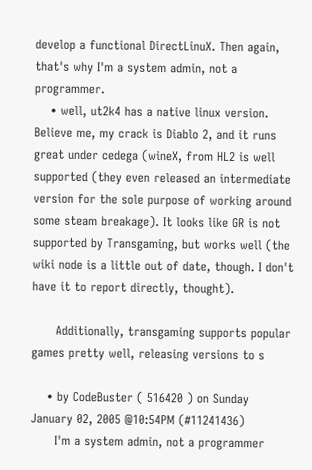develop a functional DirectLinuX. Then again, that's why I'm a system admin, not a programmer.
    • well, ut2k4 has a native linux version. Believe me, my crack is Diablo 2, and it runs great under cedega (wineX, from HL2 is well supported (they even released an intermediate version for the sole purpose of working around some steam breakage). It looks like GR is not supported by Transgaming, but works well (the wiki node is a little out of date, though. I don't have it to report directly, thought).

      Additionally, transgaming supports popular games pretty well, releasing versions to s

    • by CodeBuster ( 516420 ) on Sunday January 02, 2005 @10:54PM (#11241436)
      I'm a system admin, not a programmer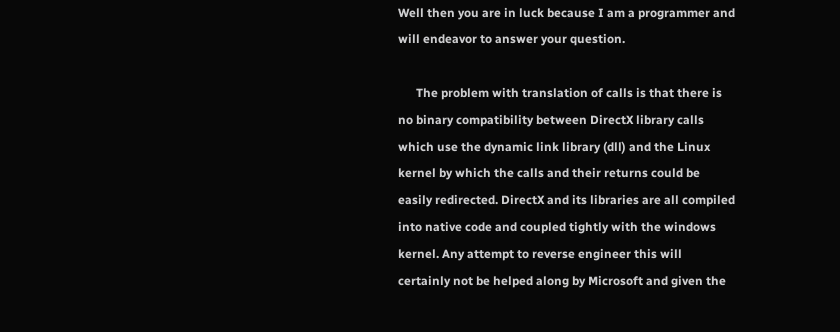Well then you are in luck because I am a programmer and will endeavor to answer your question.

      The problem with translation of calls is that there is no binary compatibility between DirectX library calls which use the dynamic link library (dll) and the Linux kernel by which the calls and their returns could be easily redirected. DirectX and its libraries are all compiled into native code and coupled tightly with the windows kernel. Any attempt to reverse engineer this will certainly not be helped along by Microsoft and given the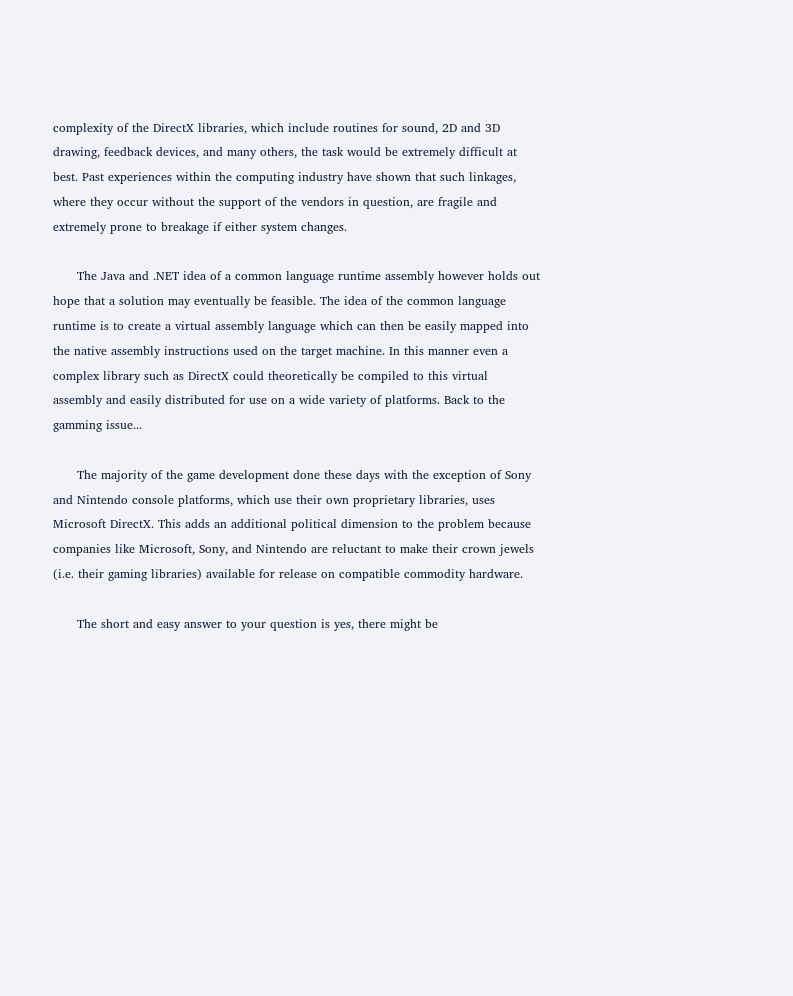complexity of the DirectX libraries, which include routines for sound, 2D and 3D drawing, feedback devices, and many others, the task would be extremely difficult at best. Past experiences within the computing industry have shown that such linkages, where they occur without the support of the vendors in question, are fragile and extremely prone to breakage if either system changes.

      The Java and .NET idea of a common language runtime assembly however holds out hope that a solution may eventually be feasible. The idea of the common language runtime is to create a virtual assembly language which can then be easily mapped into the native assembly instructions used on the target machine. In this manner even a complex library such as DirectX could theoretically be compiled to this virtual assembly and easily distributed for use on a wide variety of platforms. Back to the gamming issue...

      The majority of the game development done these days with the exception of Sony and Nintendo console platforms, which use their own proprietary libraries, uses Microsoft DirectX. This adds an additional political dimension to the problem because companies like Microsoft, Sony, and Nintendo are reluctant to make their crown jewels (i.e. their gaming libraries) available for release on compatible commodity hardware.

      The short and easy answer to your question is yes, there might be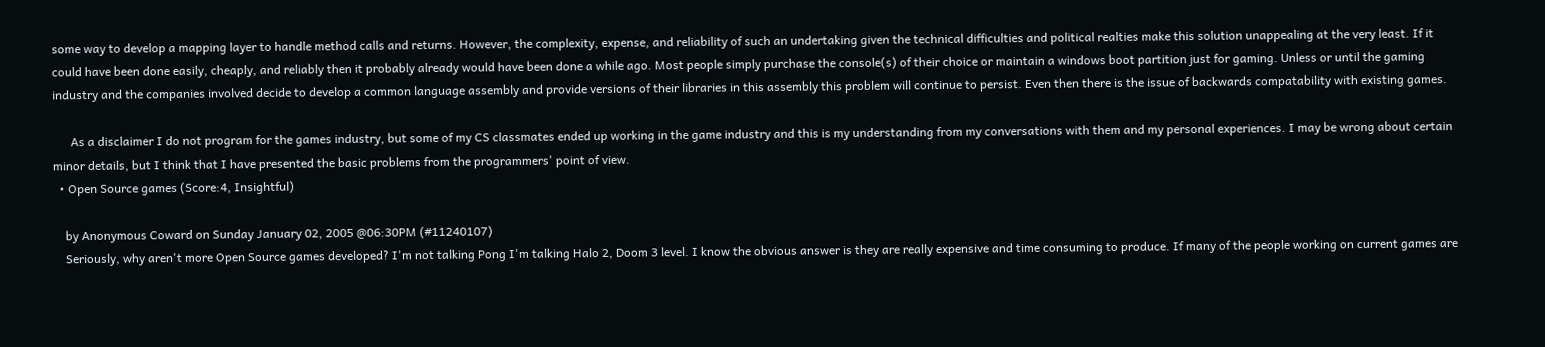some way to develop a mapping layer to handle method calls and returns. However, the complexity, expense, and reliability of such an undertaking given the technical difficulties and political realties make this solution unappealing at the very least. If it could have been done easily, cheaply, and reliably then it probably already would have been done a while ago. Most people simply purchase the console(s) of their choice or maintain a windows boot partition just for gaming. Unless or until the gaming industry and the companies involved decide to develop a common language assembly and provide versions of their libraries in this assembly this problem will continue to persist. Even then there is the issue of backwards compatability with existing games.

      As a disclaimer I do not program for the games industry, but some of my CS classmates ended up working in the game industry and this is my understanding from my conversations with them and my personal experiences. I may be wrong about certain minor details, but I think that I have presented the basic problems from the programmers' point of view.
  • Open Source games (Score:4, Insightful)

    by Anonymous Coward on Sunday January 02, 2005 @06:30PM (#11240107)
    Seriously, why aren't more Open Source games developed? I'm not talking Pong I'm talking Halo 2, Doom 3 level. I know the obvious answer is they are really expensive and time consuming to produce. If many of the people working on current games are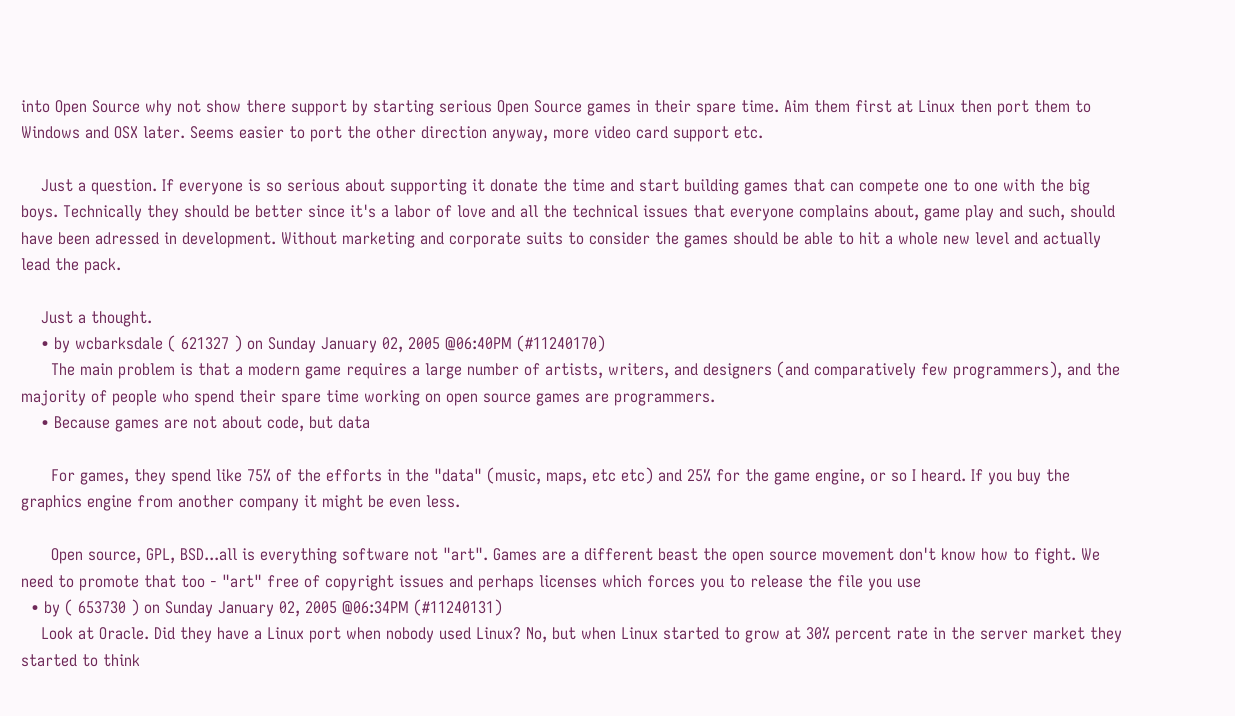into Open Source why not show there support by starting serious Open Source games in their spare time. Aim them first at Linux then port them to Windows and OSX later. Seems easier to port the other direction anyway, more video card support etc.

    Just a question. If everyone is so serious about supporting it donate the time and start building games that can compete one to one with the big boys. Technically they should be better since it's a labor of love and all the technical issues that everyone complains about, game play and such, should have been adressed in development. Without marketing and corporate suits to consider the games should be able to hit a whole new level and actually lead the pack.

    Just a thought.
    • by wcbarksdale ( 621327 ) on Sunday January 02, 2005 @06:40PM (#11240170)
      The main problem is that a modern game requires a large number of artists, writers, and designers (and comparatively few programmers), and the majority of people who spend their spare time working on open source games are programmers.
    • Because games are not about code, but data

      For games, they spend like 75% of the efforts in the "data" (music, maps, etc etc) and 25% for the game engine, or so I heard. If you buy the graphics engine from another company it might be even less.

      Open source, GPL, BSD...all is everything software not "art". Games are a different beast the open source movement don't know how to fight. We need to promote that too - "art" free of copyright issues and perhaps licenses which forces you to release the file you use
  • by ( 653730 ) on Sunday January 02, 2005 @06:34PM (#11240131)
    Look at Oracle. Did they have a Linux port when nobody used Linux? No, but when Linux started to grow at 30% percent rate in the server market they started to think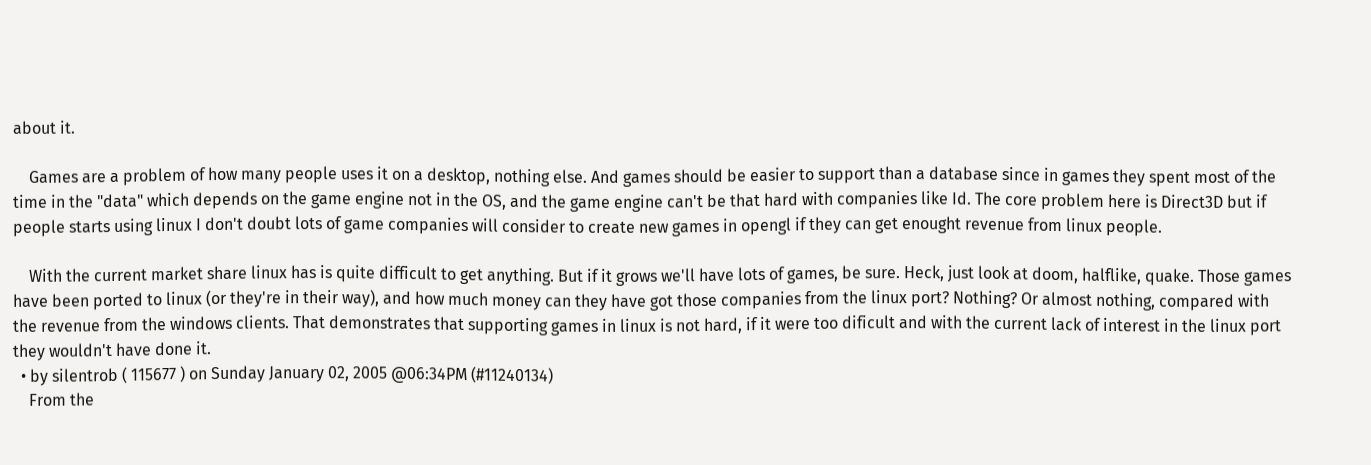about it.

    Games are a problem of how many people uses it on a desktop, nothing else. And games should be easier to support than a database since in games they spent most of the time in the "data" which depends on the game engine not in the OS, and the game engine can't be that hard with companies like Id. The core problem here is Direct3D but if people starts using linux I don't doubt lots of game companies will consider to create new games in opengl if they can get enought revenue from linux people.

    With the current market share linux has is quite difficult to get anything. But if it grows we'll have lots of games, be sure. Heck, just look at doom, halflike, quake. Those games have been ported to linux (or they're in their way), and how much money can they have got those companies from the linux port? Nothing? Or almost nothing, compared with the revenue from the windows clients. That demonstrates that supporting games in linux is not hard, if it were too dificult and with the current lack of interest in the linux port they wouldn't have done it.
  • by silentrob ( 115677 ) on Sunday January 02, 2005 @06:34PM (#11240134)
    From the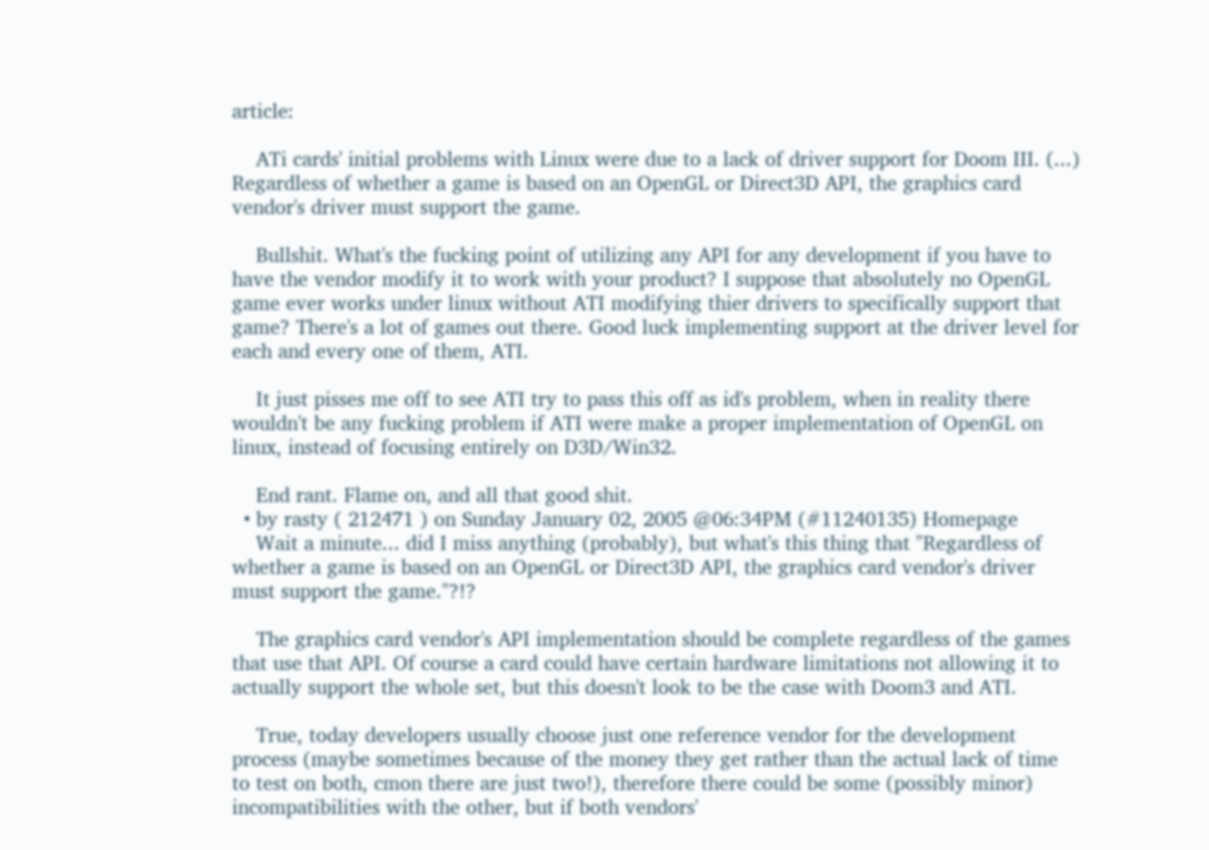article:

    ATi cards' initial problems with Linux were due to a lack of driver support for Doom III. (...) Regardless of whether a game is based on an OpenGL or Direct3D API, the graphics card vendor's driver must support the game.

    Bullshit. What's the fucking point of utilizing any API for any development if you have to have the vendor modify it to work with your product? I suppose that absolutely no OpenGL game ever works under linux without ATI modifying thier drivers to specifically support that game? There's a lot of games out there. Good luck implementing support at the driver level for each and every one of them, ATI.

    It just pisses me off to see ATI try to pass this off as id's problem, when in reality there wouldn't be any fucking problem if ATI were make a proper implementation of OpenGL on linux, instead of focusing entirely on D3D/Win32.

    End rant. Flame on, and all that good shit.
  • by rasty ( 212471 ) on Sunday January 02, 2005 @06:34PM (#11240135) Homepage
    Wait a minute... did I miss anything (probably), but what's this thing that "Regardless of whether a game is based on an OpenGL or Direct3D API, the graphics card vendor's driver must support the game."?!?

    The graphics card vendor's API implementation should be complete regardless of the games that use that API. Of course a card could have certain hardware limitations not allowing it to actually support the whole set, but this doesn't look to be the case with Doom3 and ATI.

    True, today developers usually choose just one reference vendor for the development process (maybe sometimes because of the money they get rather than the actual lack of time to test on both, cmon there are just two!), therefore there could be some (possibly minor) incompatibilities with the other, but if both vendors'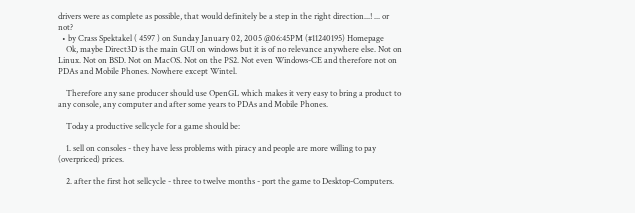drivers were as complete as possible, that would definitely be a step in the right direction...! ... or not?
  • by Crass Spektakel ( 4597 ) on Sunday January 02, 2005 @06:45PM (#11240195) Homepage
    Ok, maybe Direct3D is the main GUI on windows but it is of no relevance anywhere else. Not on Linux. Not on BSD. Not on MacOS. Not on the PS2. Not even Windows-CE and therefore not on PDAs and Mobile Phones. Nowhere except Wintel.

    Therefore any sane producer should use OpenGL which makes it very easy to bring a product to any console, any computer and after some years to PDAs and Mobile Phones.

    Today a productive sellcycle for a game should be:

    1. sell on consoles - they have less problems with piracy and people are more willing to pay (overpriced) prices.

    2. after the first hot sellcycle - three to twelve months - port the game to Desktop-Computers.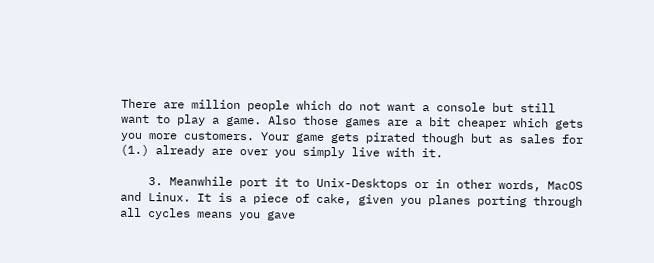There are million people which do not want a console but still want to play a game. Also those games are a bit cheaper which gets you more customers. Your game gets pirated though but as sales for (1.) already are over you simply live with it.

    3. Meanwhile port it to Unix-Desktops or in other words, MacOS and Linux. It is a piece of cake, given you planes porting through all cycles means you gave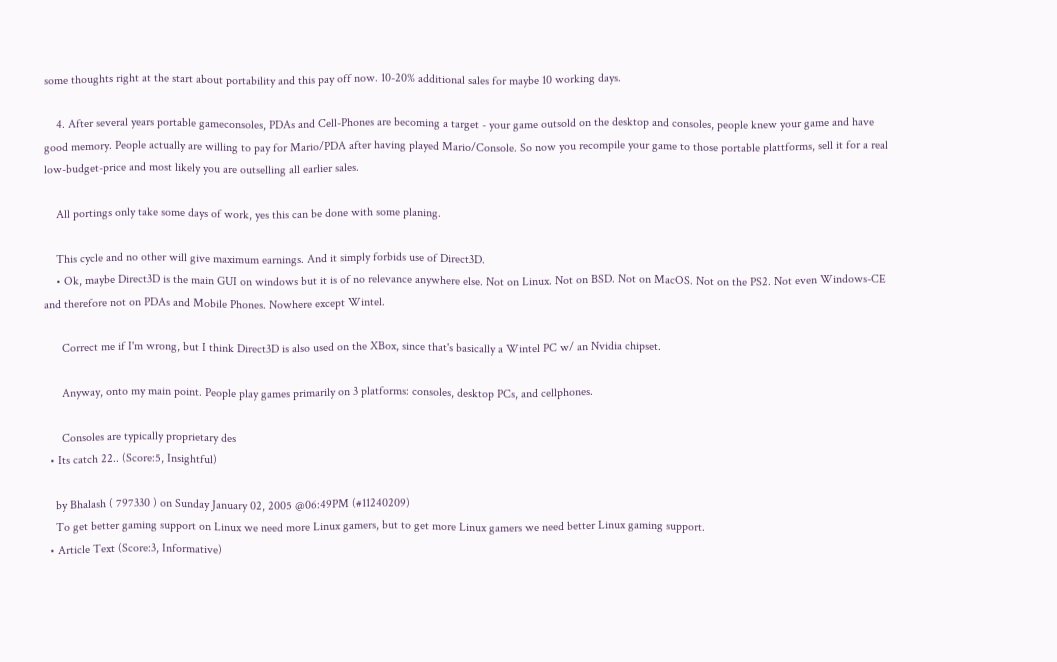some thoughts right at the start about portability and this pay off now. 10-20% additional sales for maybe 10 working days.

    4. After several years portable gameconsoles, PDAs and Cell-Phones are becoming a target - your game outsold on the desktop and consoles, people knew your game and have good memory. People actually are willing to pay for Mario/PDA after having played Mario/Console. So now you recompile your game to those portable plattforms, sell it for a real low-budget-price and most likely you are outselling all earlier sales.

    All portings only take some days of work, yes this can be done with some planing.

    This cycle and no other will give maximum earnings. And it simply forbids use of Direct3D.
    • Ok, maybe Direct3D is the main GUI on windows but it is of no relevance anywhere else. Not on Linux. Not on BSD. Not on MacOS. Not on the PS2. Not even Windows-CE and therefore not on PDAs and Mobile Phones. Nowhere except Wintel.

      Correct me if I'm wrong, but I think Direct3D is also used on the XBox, since that's basically a Wintel PC w/ an Nvidia chipset.

      Anyway, onto my main point. People play games primarily on 3 platforms: consoles, desktop PCs, and cellphones.

      Consoles are typically proprietary des
  • Its catch 22.. (Score:5, Insightful)

    by Bhalash ( 797330 ) on Sunday January 02, 2005 @06:49PM (#11240209)
    To get better gaming support on Linux we need more Linux gamers, but to get more Linux gamers we need better Linux gaming support.
  • Article Text (Score:3, Informative)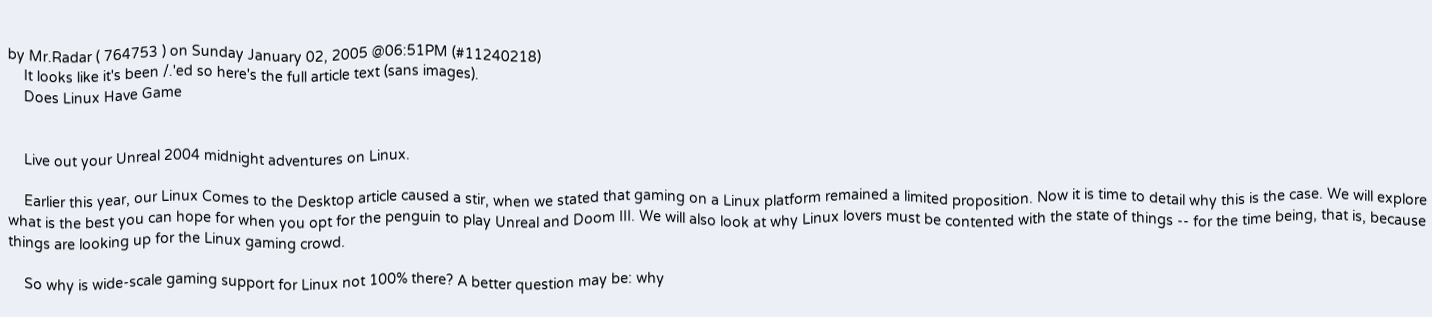by Mr.Radar ( 764753 ) on Sunday January 02, 2005 @06:51PM (#11240218)
    It looks like it's been /.'ed so here's the full article text (sans images).
    Does Linux Have Game


    Live out your Unreal 2004 midnight adventures on Linux.

    Earlier this year, our Linux Comes to the Desktop article caused a stir, when we stated that gaming on a Linux platform remained a limited proposition. Now it is time to detail why this is the case. We will explore what is the best you can hope for when you opt for the penguin to play Unreal and Doom III. We will also look at why Linux lovers must be contented with the state of things -- for the time being, that is, because things are looking up for the Linux gaming crowd.

    So why is wide-scale gaming support for Linux not 100% there? A better question may be: why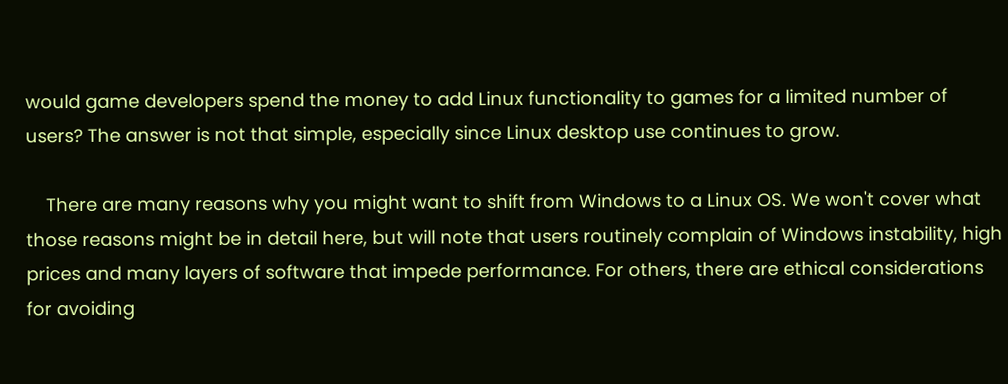would game developers spend the money to add Linux functionality to games for a limited number of users? The answer is not that simple, especially since Linux desktop use continues to grow.

    There are many reasons why you might want to shift from Windows to a Linux OS. We won't cover what those reasons might be in detail here, but will note that users routinely complain of Windows instability, high prices and many layers of software that impede performance. For others, there are ethical considerations for avoiding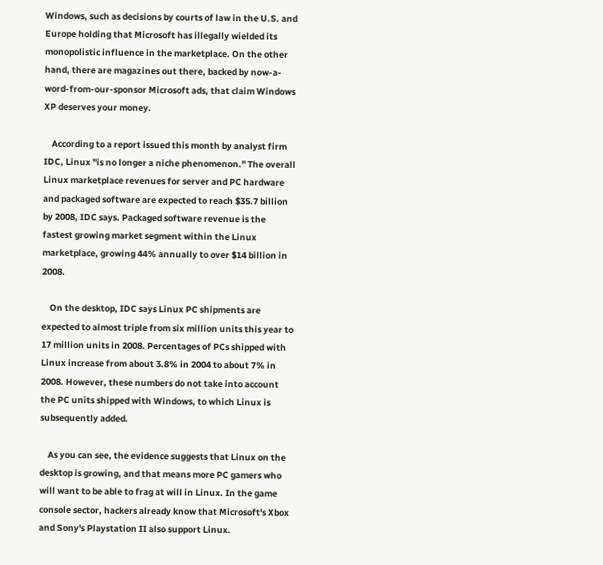Windows, such as decisions by courts of law in the U.S. and Europe holding that Microsoft has illegally wielded its monopolistic influence in the marketplace. On the other hand, there are magazines out there, backed by now-a-word-from-our-sponsor Microsoft ads, that claim Windows XP deserves your money.

    According to a report issued this month by analyst firm IDC, Linux "is no longer a niche phenomenon." The overall Linux marketplace revenues for server and PC hardware and packaged software are expected to reach $35.7 billion by 2008, IDC says. Packaged software revenue is the fastest growing market segment within the Linux marketplace, growing 44% annually to over $14 billion in 2008.

    On the desktop, IDC says Linux PC shipments are expected to almost triple from six million units this year to 17 million units in 2008. Percentages of PCs shipped with Linux increase from about 3.8% in 2004 to about 7% in 2008. However, these numbers do not take into account the PC units shipped with Windows, to which Linux is subsequently added.

    As you can see, the evidence suggests that Linux on the desktop is growing, and that means more PC gamers who will want to be able to frag at will in Linux. In the game console sector, hackers already know that Microsoft's Xbox and Sony's Playstation II also support Linux.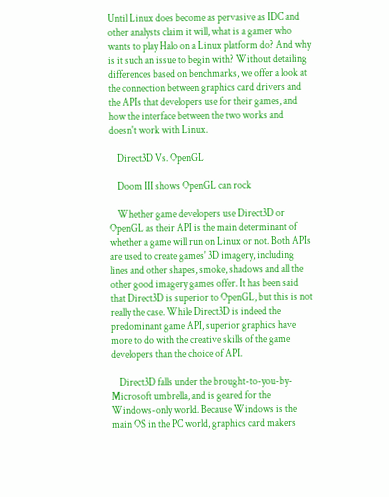Until Linux does become as pervasive as IDC and other analysts claim it will, what is a gamer who wants to play Halo on a Linux platform do? And why is it such an issue to begin with? Without detailing differences based on benchmarks, we offer a look at the connection between graphics card drivers and the APIs that developers use for their games, and how the interface between the two works and doesn't work with Linux.

    Direct3D Vs. OpenGL

    Doom III shows OpenGL can rock

    Whether game developers use Direct3D or OpenGL as their API is the main determinant of whether a game will run on Linux or not. Both APIs are used to create games' 3D imagery, including lines and other shapes, smoke, shadows and all the other good imagery games offer. It has been said that Direct3D is superior to OpenGL, but this is not really the case. While Direct3D is indeed the predominant game API, superior graphics have more to do with the creative skills of the game developers than the choice of API.

    Direct3D falls under the brought-to-you-by-Microsoft umbrella, and is geared for the Windows-only world. Because Windows is the main OS in the PC world, graphics card makers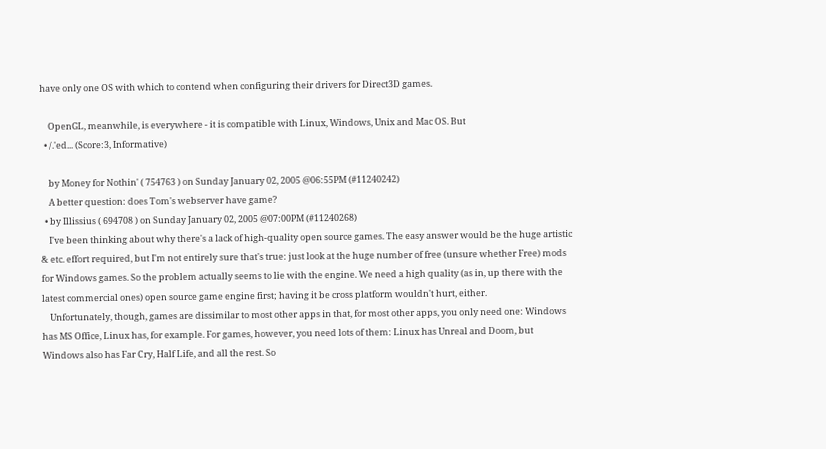have only one OS with which to contend when configuring their drivers for Direct3D games.

    OpenGL, meanwhile, is everywhere - it is compatible with Linux, Windows, Unix and Mac OS. But
  • /.'ed... (Score:3, Informative)

    by Money for Nothin' ( 754763 ) on Sunday January 02, 2005 @06:55PM (#11240242)
    A better question: does Tom's webserver have game?
  • by Illissius ( 694708 ) on Sunday January 02, 2005 @07:00PM (#11240268)
    I've been thinking about why there's a lack of high-quality open source games. The easy answer would be the huge artistic & etc. effort required, but I'm not entirely sure that's true: just look at the huge number of free (unsure whether Free) mods for Windows games. So the problem actually seems to lie with the engine. We need a high quality (as in, up there with the latest commercial ones) open source game engine first; having it be cross platform wouldn't hurt, either.
    Unfortunately, though, games are dissimilar to most other apps in that, for most other apps, you only need one: Windows has MS Office, Linux has, for example. For games, however, you need lots of them: Linux has Unreal and Doom, but Windows also has Far Cry, Half Life, and all the rest. So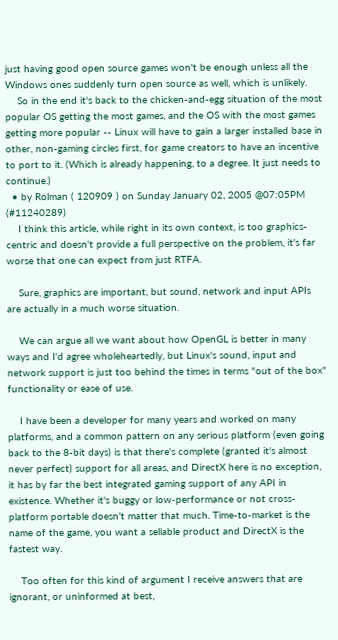just having good open source games won't be enough unless all the Windows ones suddenly turn open source as well, which is unlikely.
    So in the end it's back to the chicken-and-egg situation of the most popular OS getting the most games, and the OS with the most games getting more popular -- Linux will have to gain a larger installed base in other, non-gaming circles first, for game creators to have an incentive to port to it. (Which is already happening, to a degree. It just needs to continue.)
  • by Rolman ( 120909 ) on Sunday January 02, 2005 @07:05PM (#11240289)
    I think this article, while right in its own context, is too graphics-centric and doesn't provide a full perspective on the problem, it's far worse that one can expect from just RTFA.

    Sure, graphics are important, but sound, network and input APIs are actually in a much worse situation.

    We can argue all we want about how OpenGL is better in many ways and I'd agree wholeheartedly, but Linux's sound, input and network support is just too behind the times in terms "out of the box" functionality or ease of use.

    I have been a developer for many years and worked on many platforms, and a common pattern on any serious platform (even going back to the 8-bit days) is that there's complete (granted it's almost never perfect) support for all areas, and DirectX here is no exception, it has by far the best integrated gaming support of any API in existence. Whether it's buggy or low-performance or not cross-platform portable doesn't matter that much. Time-to-market is the name of the game, you want a sellable product and DirectX is the fastest way.

    Too often for this kind of argument I receive answers that are ignorant, or uninformed at best,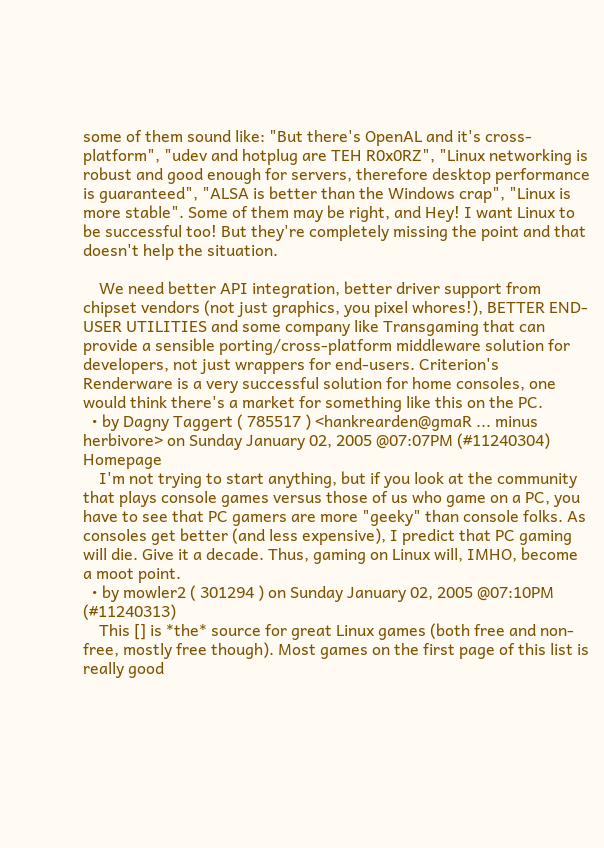some of them sound like: "But there's OpenAL and it's cross-platform", "udev and hotplug are TEH R0x0RZ", "Linux networking is robust and good enough for servers, therefore desktop performance is guaranteed", "ALSA is better than the Windows crap", "Linux is more stable". Some of them may be right, and Hey! I want Linux to be successful too! But they're completely missing the point and that doesn't help the situation.

    We need better API integration, better driver support from chipset vendors (not just graphics, you pixel whores!), BETTER END-USER UTILITIES and some company like Transgaming that can provide a sensible porting/cross-platform middleware solution for developers, not just wrappers for end-users. Criterion's Renderware is a very successful solution for home consoles, one would think there's a market for something like this on the PC.
  • by Dagny Taggert ( 785517 ) <hankrearden@gmaR ... minus herbivore> on Sunday January 02, 2005 @07:07PM (#11240304) Homepage
    I'm not trying to start anything, but if you look at the community that plays console games versus those of us who game on a PC, you have to see that PC gamers are more "geeky" than console folks. As consoles get better (and less expensive), I predict that PC gaming will die. Give it a decade. Thus, gaming on Linux will, IMHO, become a moot point.
  • by mowler2 ( 301294 ) on Sunday January 02, 2005 @07:10PM (#11240313)
    This [] is *the* source for great Linux games (both free and non-free, mostly free though). Most games on the first page of this list is really good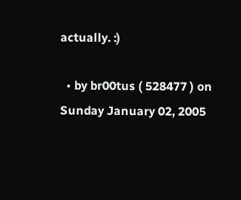actually. :)

  • by br00tus ( 528477 ) on Sunday January 02, 2005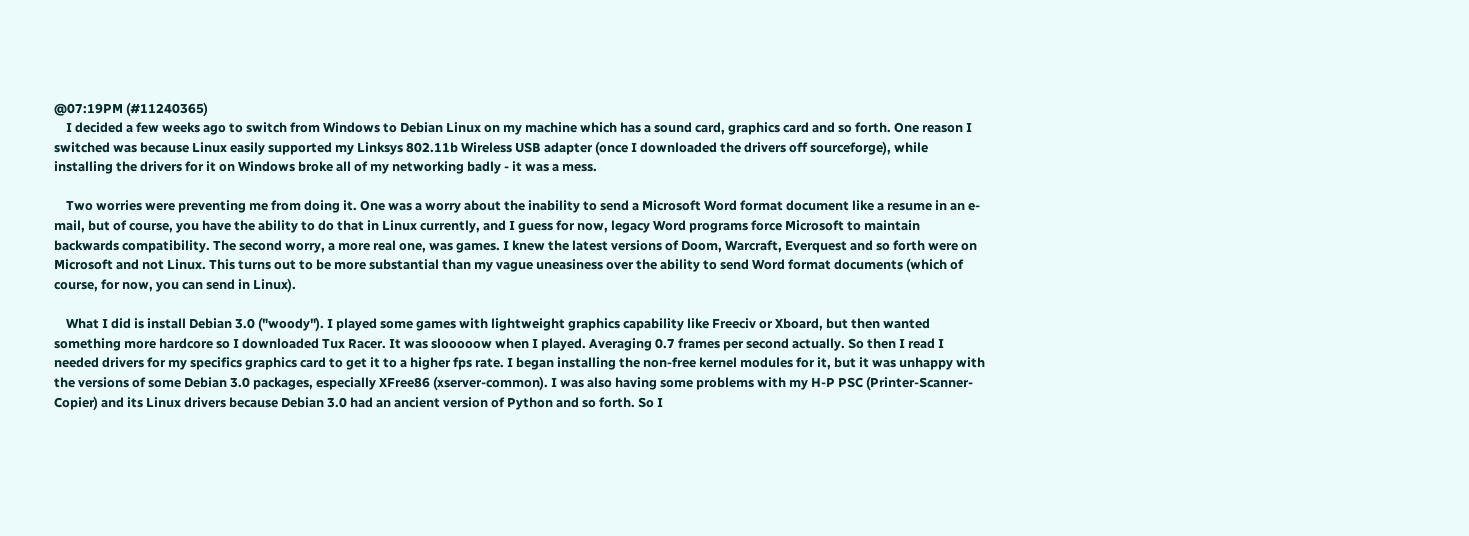@07:19PM (#11240365)
    I decided a few weeks ago to switch from Windows to Debian Linux on my machine which has a sound card, graphics card and so forth. One reason I switched was because Linux easily supported my Linksys 802.11b Wireless USB adapter (once I downloaded the drivers off sourceforge), while installing the drivers for it on Windows broke all of my networking badly - it was a mess.

    Two worries were preventing me from doing it. One was a worry about the inability to send a Microsoft Word format document like a resume in an e-mail, but of course, you have the ability to do that in Linux currently, and I guess for now, legacy Word programs force Microsoft to maintain backwards compatibility. The second worry, a more real one, was games. I knew the latest versions of Doom, Warcraft, Everquest and so forth were on Microsoft and not Linux. This turns out to be more substantial than my vague uneasiness over the ability to send Word format documents (which of course, for now, you can send in Linux).

    What I did is install Debian 3.0 ("woody"). I played some games with lightweight graphics capability like Freeciv or Xboard, but then wanted something more hardcore so I downloaded Tux Racer. It was slooooow when I played. Averaging 0.7 frames per second actually. So then I read I needed drivers for my specifics graphics card to get it to a higher fps rate. I began installing the non-free kernel modules for it, but it was unhappy with the versions of some Debian 3.0 packages, especially XFree86 (xserver-common). I was also having some problems with my H-P PSC (Printer-Scanner-Copier) and its Linux drivers because Debian 3.0 had an ancient version of Python and so forth. So I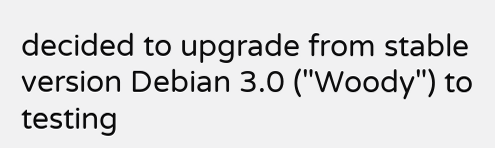decided to upgrade from stable version Debian 3.0 ("Woody") to testing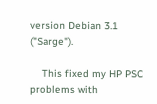version Debian 3.1 ("Sarge").

    This fixed my HP PSC problems with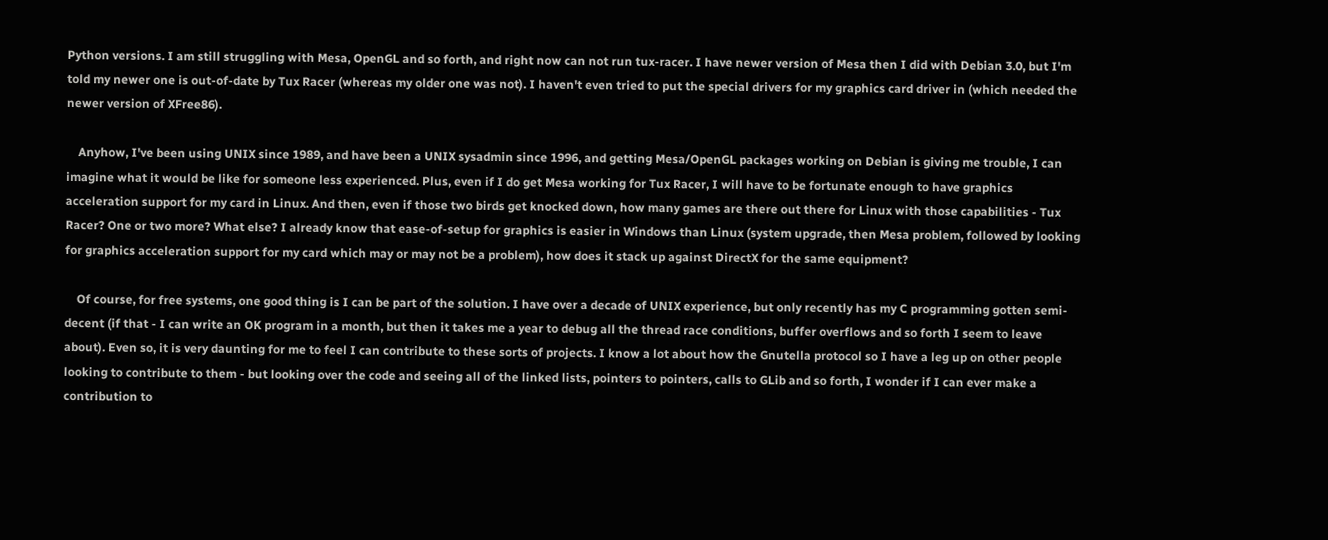Python versions. I am still struggling with Mesa, OpenGL and so forth, and right now can not run tux-racer. I have newer version of Mesa then I did with Debian 3.0, but I'm told my newer one is out-of-date by Tux Racer (whereas my older one was not). I haven't even tried to put the special drivers for my graphics card driver in (which needed the newer version of XFree86).

    Anyhow, I've been using UNIX since 1989, and have been a UNIX sysadmin since 1996, and getting Mesa/OpenGL packages working on Debian is giving me trouble, I can imagine what it would be like for someone less experienced. Plus, even if I do get Mesa working for Tux Racer, I will have to be fortunate enough to have graphics acceleration support for my card in Linux. And then, even if those two birds get knocked down, how many games are there out there for Linux with those capabilities - Tux Racer? One or two more? What else? I already know that ease-of-setup for graphics is easier in Windows than Linux (system upgrade, then Mesa problem, followed by looking for graphics acceleration support for my card which may or may not be a problem), how does it stack up against DirectX for the same equipment?

    Of course, for free systems, one good thing is I can be part of the solution. I have over a decade of UNIX experience, but only recently has my C programming gotten semi-decent (if that - I can write an OK program in a month, but then it takes me a year to debug all the thread race conditions, buffer overflows and so forth I seem to leave about). Even so, it is very daunting for me to feel I can contribute to these sorts of projects. I know a lot about how the Gnutella protocol so I have a leg up on other people looking to contribute to them - but looking over the code and seeing all of the linked lists, pointers to pointers, calls to GLib and so forth, I wonder if I can ever make a contribution to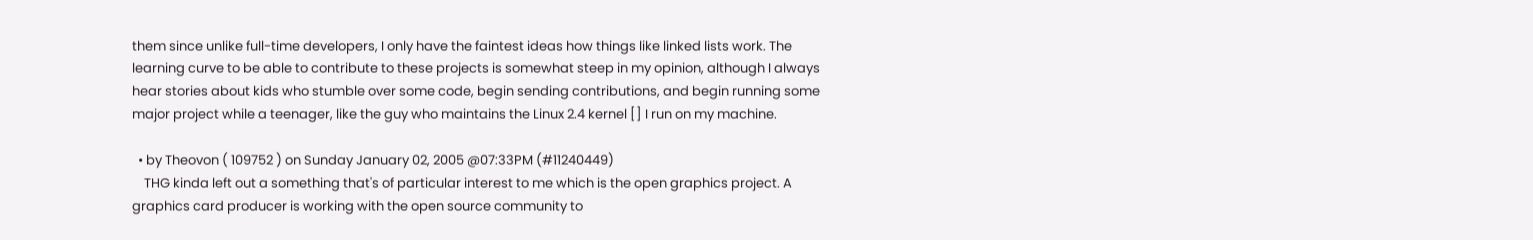them since unlike full-time developers, I only have the faintest ideas how things like linked lists work. The learning curve to be able to contribute to these projects is somewhat steep in my opinion, although I always hear stories about kids who stumble over some code, begin sending contributions, and begin running some major project while a teenager, like the guy who maintains the Linux 2.4 kernel [] I run on my machine.

  • by Theovon ( 109752 ) on Sunday January 02, 2005 @07:33PM (#11240449)
    THG kinda left out a something that's of particular interest to me which is the open graphics project. A graphics card producer is working with the open source community to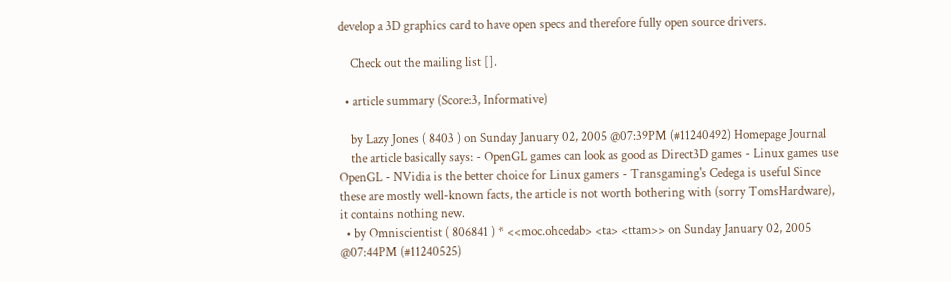develop a 3D graphics card to have open specs and therefore fully open source drivers.

    Check out the mailing list [].

  • article summary (Score:3, Informative)

    by Lazy Jones ( 8403 ) on Sunday January 02, 2005 @07:39PM (#11240492) Homepage Journal
    the article basically says: - OpenGL games can look as good as Direct3D games - Linux games use OpenGL - NVidia is the better choice for Linux gamers - Transgaming's Cedega is useful Since these are mostly well-known facts, the article is not worth bothering with (sorry TomsHardware), it contains nothing new.
  • by Omniscientist ( 806841 ) * <<moc.ohcedab> <ta> <ttam>> on Sunday January 02, 2005 @07:44PM (#11240525)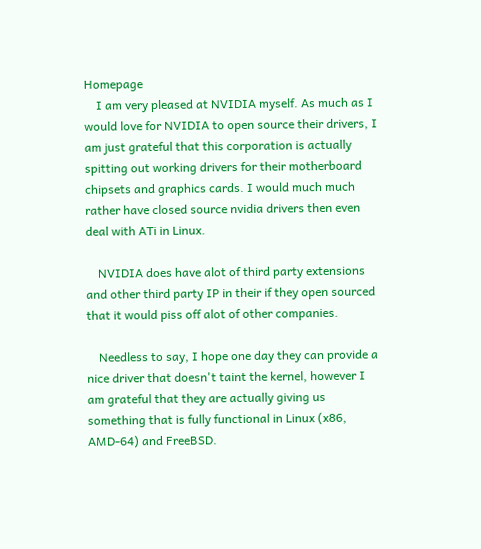Homepage
    I am very pleased at NVIDIA myself. As much as I would love for NVIDIA to open source their drivers, I am just grateful that this corporation is actually spitting out working drivers for their motherboard chipsets and graphics cards. I would much much rather have closed source nvidia drivers then even deal with ATi in Linux.

    NVIDIA does have alot of third party extensions and other third party IP in their if they open sourced that it would piss off alot of other companies.

    Needless to say, I hope one day they can provide a nice driver that doesn't taint the kernel, however I am grateful that they are actually giving us something that is fully functional in Linux (x86, AMD-64) and FreeBSD.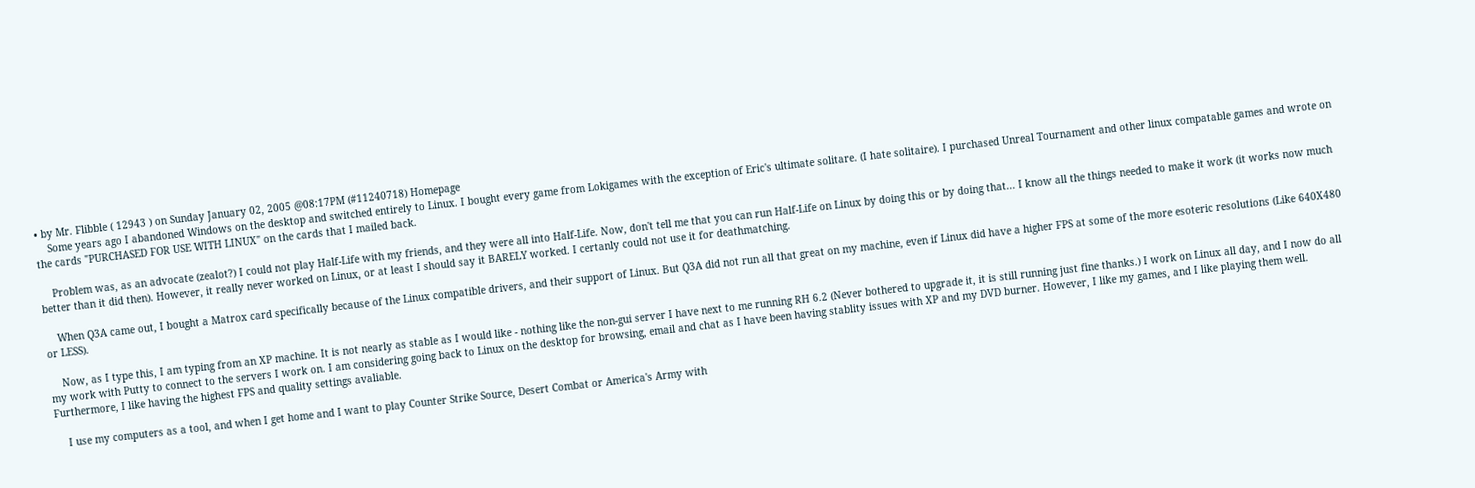• by Mr. Flibble ( 12943 ) on Sunday January 02, 2005 @08:17PM (#11240718) Homepage
    Some years ago I abandoned Windows on the desktop and switched entirely to Linux. I bought every game from Lokigames with the exception of Eric's ultimate solitare. (I hate solitaire). I purchased Unreal Tournament and other linux compatable games and wrote on the cards "PURCHASED FOR USE WITH LINUX" on the cards that I mailed back.

    Problem was, as an advocate (zealot?) I could not play Half-Life with my friends, and they were all into Half-Life. Now, don't tell me that you can run Half-Life on Linux by doing this or by doing that... I know all the things needed to make it work (it works now much better than it did then). However, it really never worked on Linux, or at least I should say it BARELY worked. I certanly could not use it for deathmatching.

    When Q3A came out, I bought a Matrox card specifically because of the Linux compatible drivers, and their support of Linux. But Q3A did not run all that great on my machine, even if Linux did have a higher FPS at some of the more esoteric resolutions (Like 640X480 or LESS).

    Now, as I type this, I am typing from an XP machine. It is not nearly as stable as I would like - nothing like the non-gui server I have next to me running RH 6.2 (Never bothered to upgrade it, it is still running just fine thanks.) I work on Linux all day, and I now do all my work with Putty to connect to the servers I work on. I am considering going back to Linux on the desktop for browsing, email and chat as I have been having stablity issues with XP and my DVD burner. However, I like my games, and I like playing them well. Furthermore, I like having the highest FPS and quality settings avaliable.

    I use my computers as a tool, and when I get home and I want to play Counter Strike Source, Desert Combat or America's Army with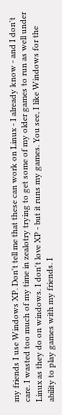my friends I use Windows XP. Don't tell me that these can work on Linux - I already know - and I don't care. I wasted too much of my time in zealotry trying to get some of my older games to run as well under Linux as they do on windows. I don't love XP - but it runs my games. You see, I like Windows for the ability to play games with my friends. I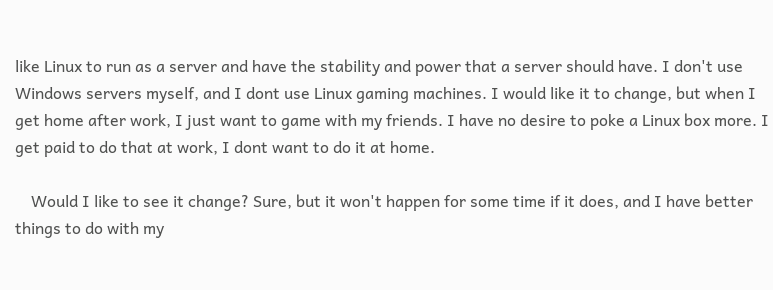like Linux to run as a server and have the stability and power that a server should have. I don't use Windows servers myself, and I dont use Linux gaming machines. I would like it to change, but when I get home after work, I just want to game with my friends. I have no desire to poke a Linux box more. I get paid to do that at work, I dont want to do it at home.

    Would I like to see it change? Sure, but it won't happen for some time if it does, and I have better things to do with my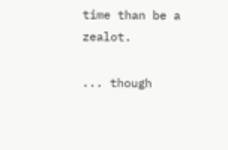time than be a zealot.

... though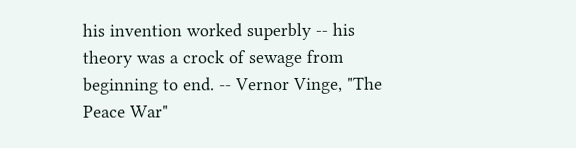his invention worked superbly -- his theory was a crock of sewage from beginning to end. -- Vernor Vinge, "The Peace War"